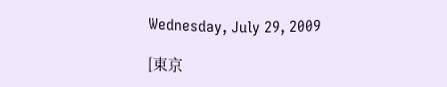Wednesday, July 29, 2009

[東京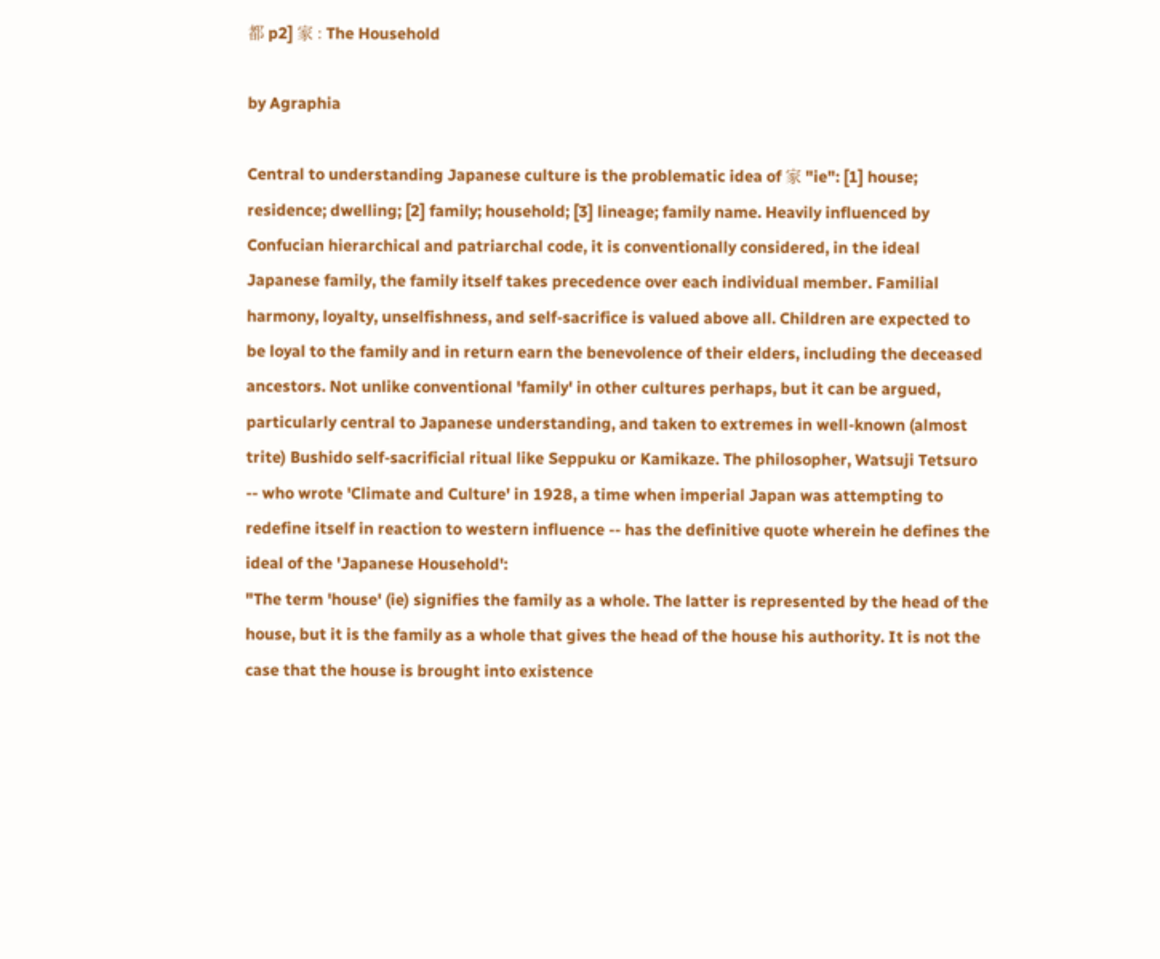都 p2] 家 : The Household

by Agraphia

Central to understanding Japanese culture is the problematic idea of 家 "ie": [1] house; residence; dwelling; [2] family; household; [3] lineage; family name. Heavily influenced by Confucian hierarchical and patriarchal code, it is conventionally considered, in the ideal Japanese family, the family itself takes precedence over each individual member. Familial harmony, loyalty, unselfishness, and self-sacrifice is valued above all. Children are expected to be loyal to the family and in return earn the benevolence of their elders, including the deceased ancestors. Not unlike conventional 'family' in other cultures perhaps, but it can be argued, particularly central to Japanese understanding, and taken to extremes in well-known (almost trite) Bushido self-sacrificial ritual like Seppuku or Kamikaze. The philosopher, Watsuji Tetsuro -- who wrote 'Climate and Culture' in 1928, a time when imperial Japan was attempting to redefine itself in reaction to western influence -- has the definitive quote wherein he defines the ideal of the 'Japanese Household':
"The term 'house' (ie) signifies the family as a whole. The latter is represented by the head of the house, but it is the family as a whole that gives the head of the house his authority. It is not the case that the house is brought into existence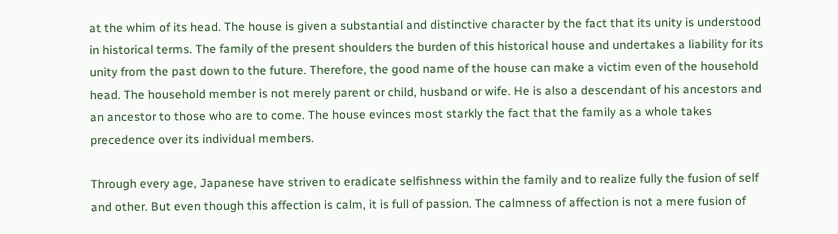at the whim of its head. The house is given a substantial and distinctive character by the fact that its unity is understood in historical terms. The family of the present shoulders the burden of this historical house and undertakes a liability for its unity from the past down to the future. Therefore, the good name of the house can make a victim even of the household head. The household member is not merely parent or child, husband or wife. He is also a descendant of his ancestors and an ancestor to those who are to come. The house evinces most starkly the fact that the family as a whole takes precedence over its individual members.

Through every age, Japanese have striven to eradicate selfishness within the family and to realize fully the fusion of self and other. But even though this affection is calm, it is full of passion. The calmness of affection is not a mere fusion of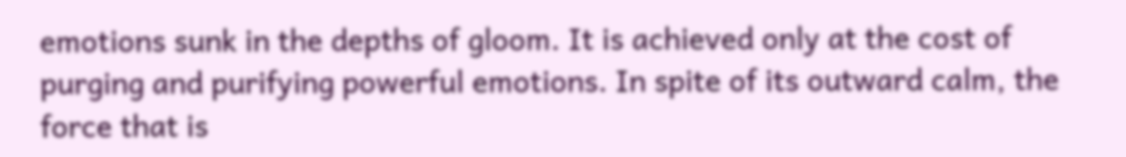emotions sunk in the depths of gloom. It is achieved only at the cost of purging and purifying powerful emotions. In spite of its outward calm, the force that is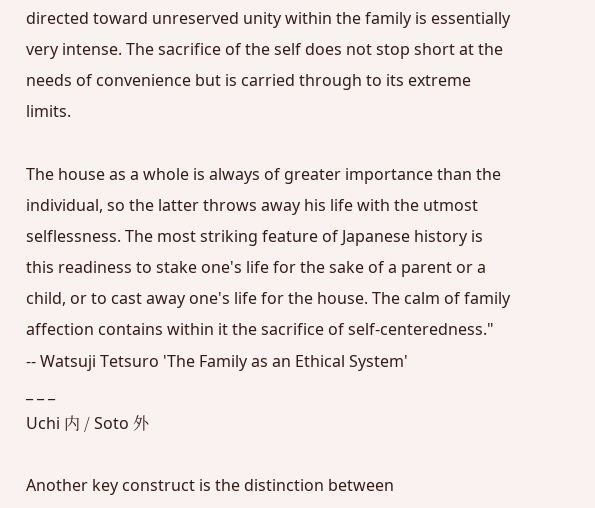directed toward unreserved unity within the family is essentially very intense. The sacrifice of the self does not stop short at the needs of convenience but is carried through to its extreme limits.

The house as a whole is always of greater importance than the individual, so the latter throws away his life with the utmost selflessness. The most striking feature of Japanese history is this readiness to stake one's life for the sake of a parent or a child, or to cast away one's life for the house. The calm of family affection contains within it the sacrifice of self-centeredness."
-- Watsuji Tetsuro 'The Family as an Ethical System'
_ _ _
Uchi 内 / Soto 外

Another key construct is the distinction between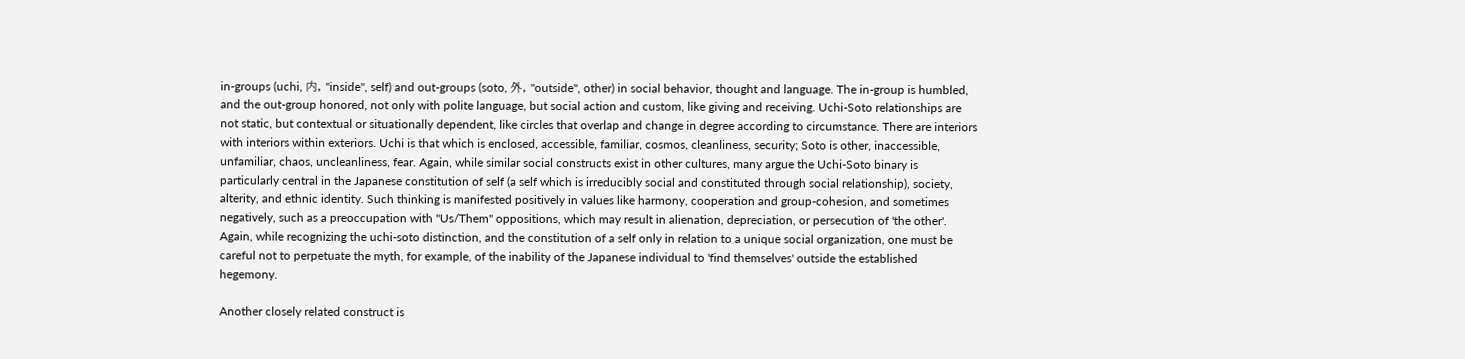in-groups (uchi, 内, "inside", self) and out-groups (soto, 外, "outside", other) in social behavior, thought and language. The in-group is humbled, and the out-group honored, not only with polite language, but social action and custom, like giving and receiving. Uchi-Soto relationships are not static, but contextual or situationally dependent, like circles that overlap and change in degree according to circumstance. There are interiors with interiors within exteriors. Uchi is that which is enclosed, accessible, familiar, cosmos, cleanliness, security; Soto is other, inaccessible, unfamiliar, chaos, uncleanliness, fear. Again, while similar social constructs exist in other cultures, many argue the Uchi-Soto binary is particularly central in the Japanese constitution of self (a self which is irreducibly social and constituted through social relationship), society, alterity, and ethnic identity. Such thinking is manifested positively in values like harmony, cooperation and group-cohesion, and sometimes negatively, such as a preoccupation with "Us/Them" oppositions, which may result in alienation, depreciation, or persecution of 'the other'. Again, while recognizing the uchi-soto distinction, and the constitution of a self only in relation to a unique social organization, one must be careful not to perpetuate the myth, for example, of the inability of the Japanese individual to 'find themselves' outside the established hegemony.

Another closely related construct is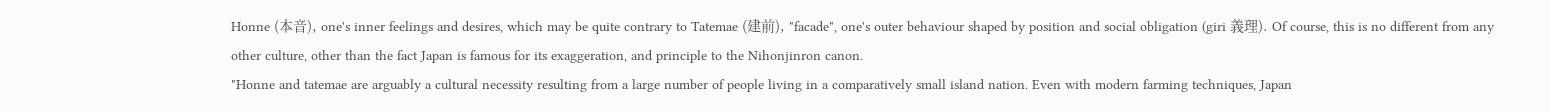Honne (本音), one's inner feelings and desires, which may be quite contrary to Tatemae (建前), "facade", one's outer behaviour shaped by position and social obligation (giri 義理). Of course, this is no different from any other culture, other than the fact Japan is famous for its exaggeration, and principle to the Nihonjinron canon.
"Honne and tatemae are arguably a cultural necessity resulting from a large number of people living in a comparatively small island nation. Even with modern farming techniques, Japan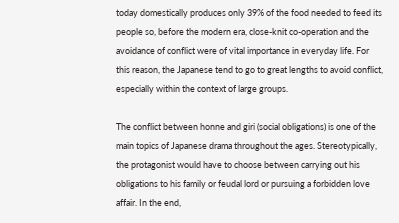today domestically produces only 39% of the food needed to feed its people so, before the modern era, close-knit co-operation and the avoidance of conflict were of vital importance in everyday life. For this reason, the Japanese tend to go to great lengths to avoid conflict, especially within the context of large groups.

The conflict between honne and giri (social obligations) is one of the main topics of Japanese drama throughout the ages. Stereotypically, the protagonist would have to choose between carrying out his obligations to his family or feudal lord or pursuing a forbidden love affair. In the end,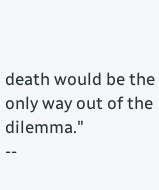death would be the only way out of the dilemma."
--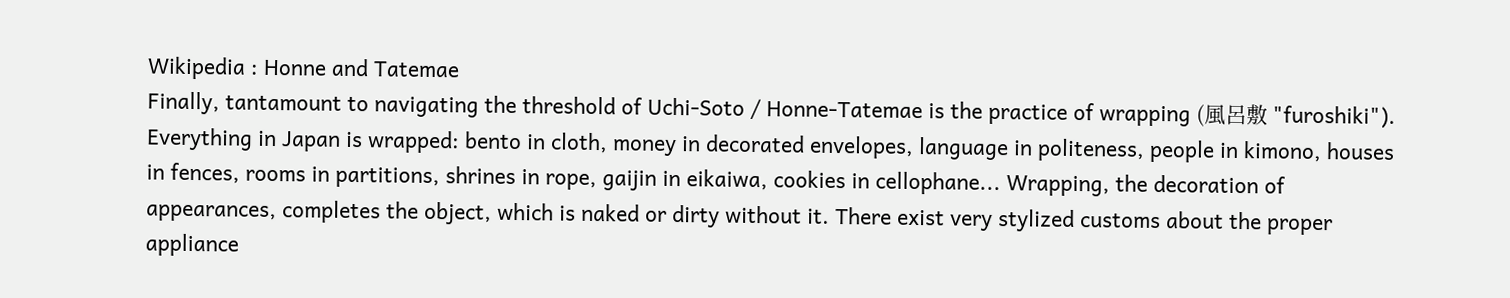Wikipedia : Honne and Tatemae
Finally, tantamount to navigating the threshold of Uchi-Soto / Honne-Tatemae is the practice of wrapping (風呂敷 "furoshiki"). Everything in Japan is wrapped: bento in cloth, money in decorated envelopes, language in politeness, people in kimono, houses in fences, rooms in partitions, shrines in rope, gaijin in eikaiwa, cookies in cellophane... Wrapping, the decoration of appearances, completes the object, which is naked or dirty without it. There exist very stylized customs about the proper appliance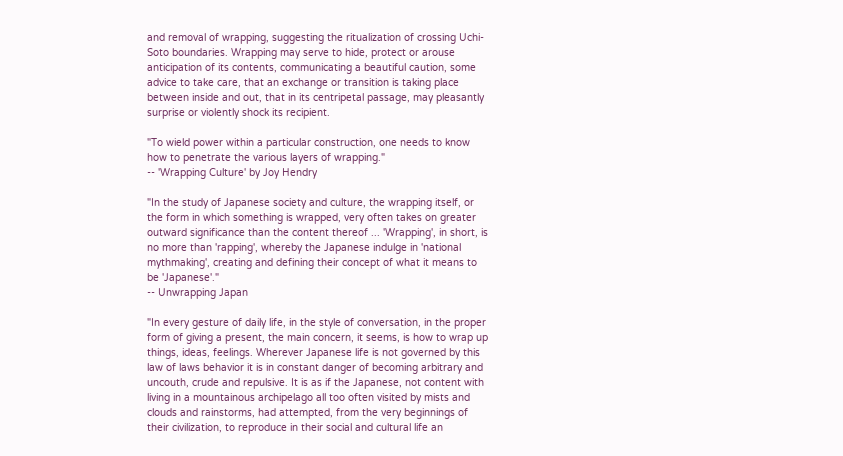and removal of wrapping, suggesting the ritualization of crossing Uchi-Soto boundaries. Wrapping may serve to hide, protect or arouse anticipation of its contents, communicating a beautiful caution, some advice to take care, that an exchange or transition is taking place between inside and out, that in its centripetal passage, may pleasantly surprise or violently shock its recipient.

"To wield power within a particular construction, one needs to know how to penetrate the various layers of wrapping."
-- 'Wrapping Culture' by Joy Hendry

"In the study of Japanese society and culture, the wrapping itself, or the form in which something is wrapped, very often takes on greater outward significance than the content thereof ... 'Wrapping', in short, is no more than 'rapping', whereby the Japanese indulge in 'national mythmaking', creating and defining their concept of what it means to be 'Japanese'."
-- Unwrapping Japan

"In every gesture of daily life, in the style of conversation, in the proper form of giving a present, the main concern, it seems, is how to wrap up things, ideas, feelings. Wherever Japanese life is not governed by this law of laws behavior it is in constant danger of becoming arbitrary and uncouth, crude and repulsive. It is as if the Japanese, not content with living in a mountainous archipelago all too often visited by mists and clouds and rainstorms, had attempted, from the very beginnings of their civilization, to reproduce in their social and cultural life an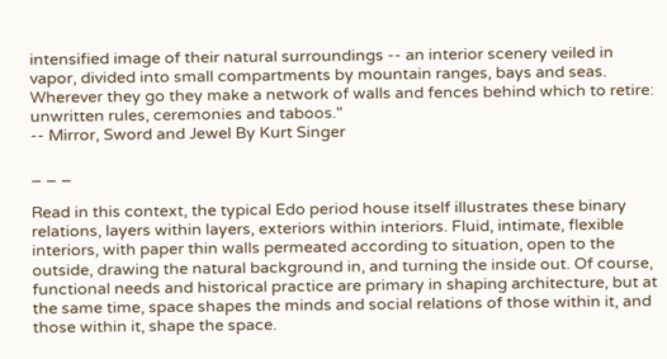intensified image of their natural surroundings -- an interior scenery veiled in vapor, divided into small compartments by mountain ranges, bays and seas. Wherever they go they make a network of walls and fences behind which to retire: unwritten rules, ceremonies and taboos."
-- Mirror, Sword and Jewel By Kurt Singer

_ _ _

Read in this context, the typical Edo period house itself illustrates these binary relations, layers within layers, exteriors within interiors. Fluid, intimate, flexible interiors, with paper thin walls permeated according to situation, open to the outside, drawing the natural background in, and turning the inside out. Of course, functional needs and historical practice are primary in shaping architecture, but at the same time, space shapes the minds and social relations of those within it, and those within it, shape the space.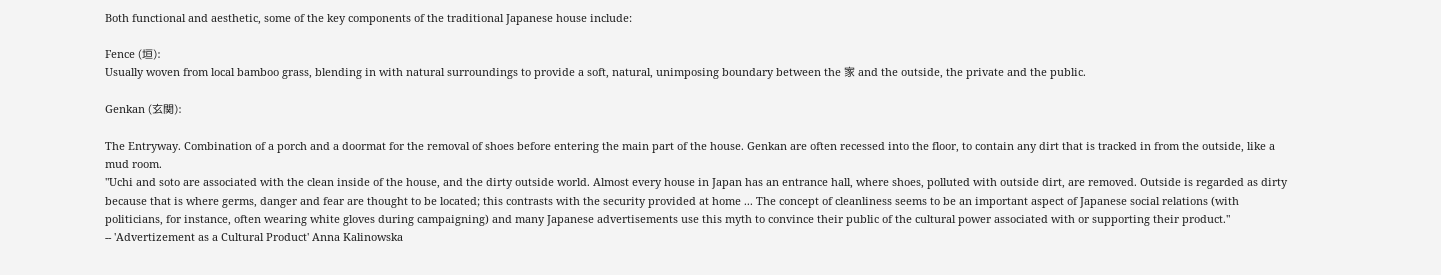Both functional and aesthetic, some of the key components of the traditional Japanese house include:

Fence (垣):
Usually woven from local bamboo grass, blending in with natural surroundings to provide a soft, natural, unimposing boundary between the 家 and the outside, the private and the public.

Genkan (玄関):

The Entryway. Combination of a porch and a doormat for the removal of shoes before entering the main part of the house. Genkan are often recessed into the floor, to contain any dirt that is tracked in from the outside, like a mud room.
"Uchi and soto are associated with the clean inside of the house, and the dirty outside world. Almost every house in Japan has an entrance hall, where shoes, polluted with outside dirt, are removed. Outside is regarded as dirty because that is where germs, danger and fear are thought to be located; this contrasts with the security provided at home ... The concept of cleanliness seems to be an important aspect of Japanese social relations (with politicians, for instance, often wearing white gloves during campaigning) and many Japanese advertisements use this myth to convince their public of the cultural power associated with or supporting their product."
-- 'Advertizement as a Cultural Product' Anna Kalinowska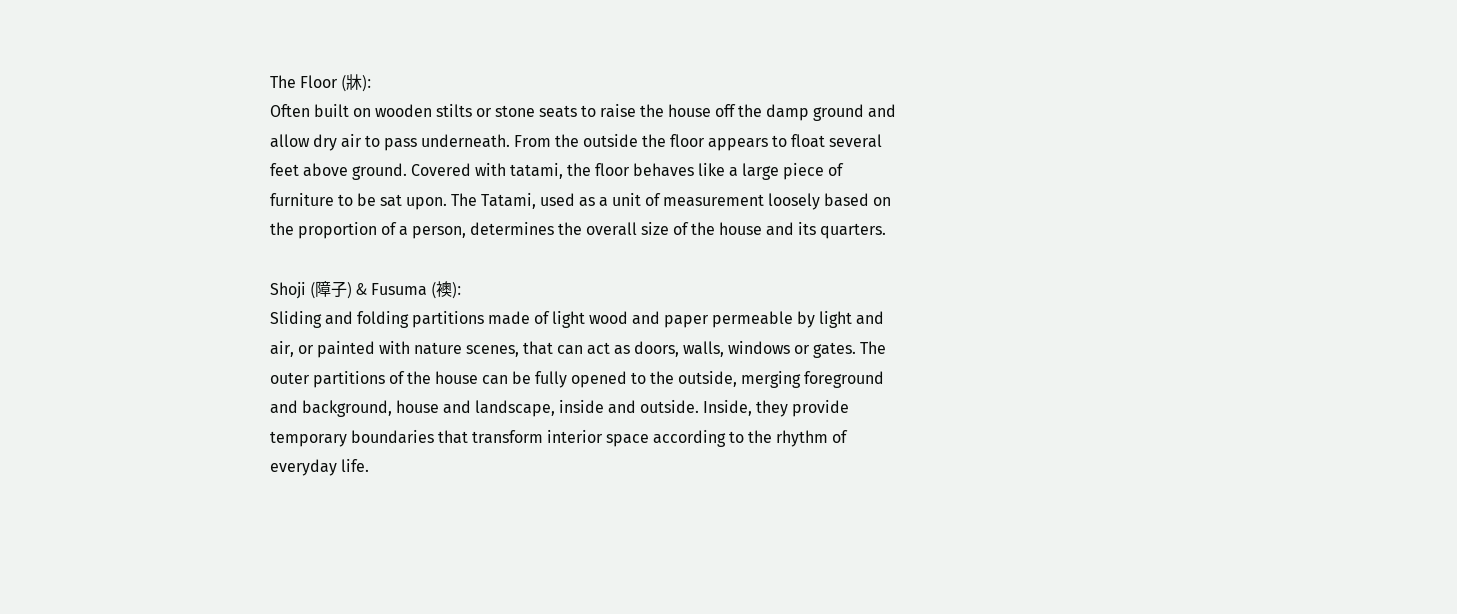The Floor (牀):
Often built on wooden stilts or stone seats to raise the house off the damp ground and allow dry air to pass underneath. From the outside the floor appears to float several feet above ground. Covered with tatami, the floor behaves like a large piece of furniture to be sat upon. The Tatami, used as a unit of measurement loosely based on the proportion of a person, determines the overall size of the house and its quarters.

Shoji (障子) & Fusuma (襖):
Sliding and folding partitions made of light wood and paper permeable by light and air, or painted with nature scenes, that can act as doors, walls, windows or gates. The outer partitions of the house can be fully opened to the outside, merging foreground and background, house and landscape, inside and outside. Inside, they provide temporary boundaries that transform interior space according to the rhythm of everyday life.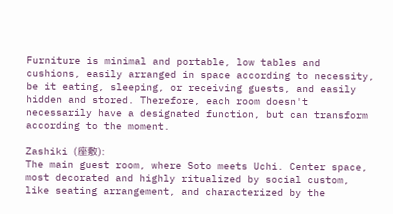Furniture is minimal and portable, low tables and cushions, easily arranged in space according to necessity, be it eating, sleeping, or receiving guests, and easily hidden and stored. Therefore, each room doesn't necessarily have a designated function, but can transform according to the moment.

Zashiki (座敷):
The main guest room, where Soto meets Uchi. Center space, most decorated and highly ritualized by social custom, like seating arrangement, and characterized by the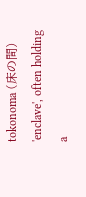tokonoma (床の間) 'enclave', often holding a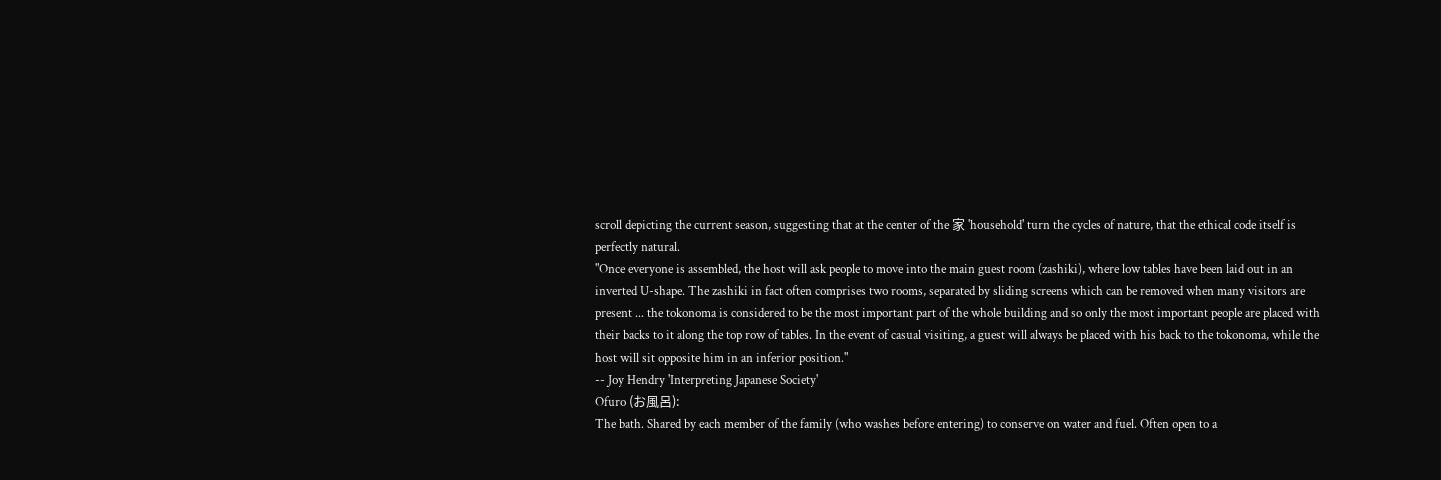scroll depicting the current season, suggesting that at the center of the 家 'household' turn the cycles of nature, that the ethical code itself is perfectly natural.
"Once everyone is assembled, the host will ask people to move into the main guest room (zashiki), where low tables have been laid out in an inverted U-shape. The zashiki in fact often comprises two rooms, separated by sliding screens which can be removed when many visitors are present ... the tokonoma is considered to be the most important part of the whole building and so only the most important people are placed with their backs to it along the top row of tables. In the event of casual visiting, a guest will always be placed with his back to the tokonoma, while the host will sit opposite him in an inferior position."
-- Joy Hendry 'Interpreting Japanese Society'
Ofuro (お風呂):
The bath. Shared by each member of the family (who washes before entering) to conserve on water and fuel. Often open to a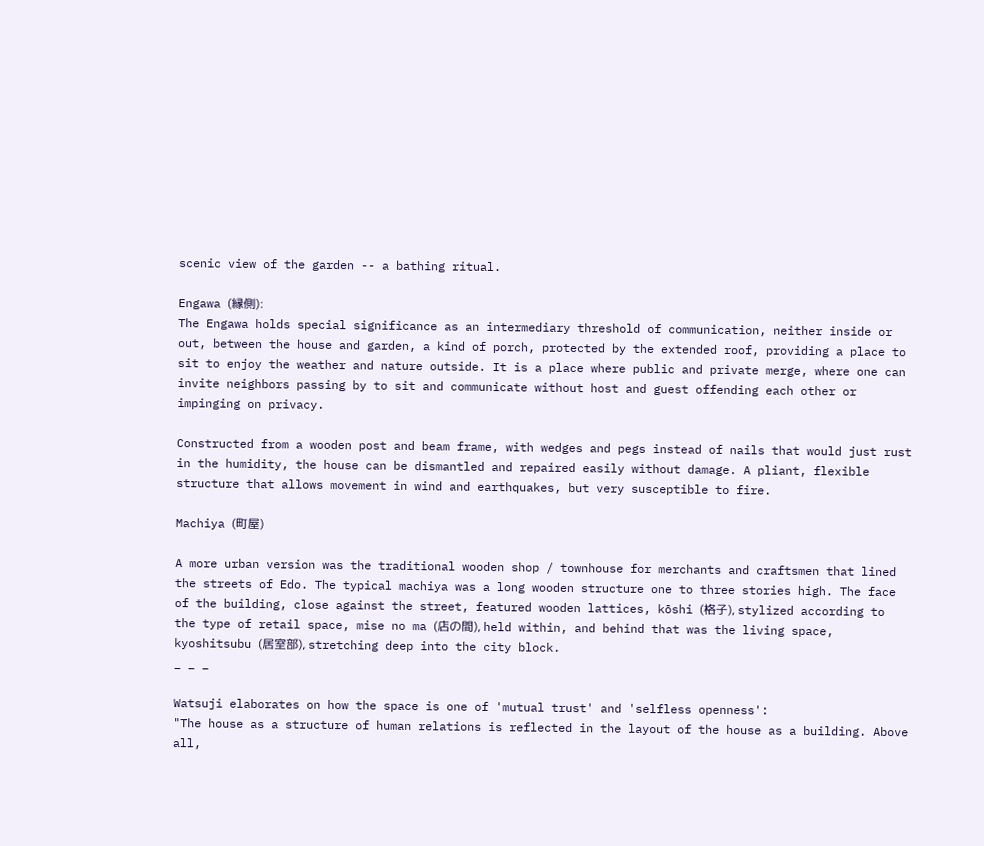scenic view of the garden -- a bathing ritual.

Engawa (縁側):
The Engawa holds special significance as an intermediary threshold of communication, neither inside or out, between the house and garden, a kind of porch, protected by the extended roof, providing a place to sit to enjoy the weather and nature outside. It is a place where public and private merge, where one can invite neighbors passing by to sit and communicate without host and guest offending each other or impinging on privacy.

Constructed from a wooden post and beam frame, with wedges and pegs instead of nails that would just rust in the humidity, the house can be dismantled and repaired easily without damage. A pliant, flexible structure that allows movement in wind and earthquakes, but very susceptible to fire.

Machiya (町屋)

A more urban version was the traditional wooden shop / townhouse for merchants and craftsmen that lined the streets of Edo. The typical machiya was a long wooden structure one to three stories high. The face of the building, close against the street, featured wooden lattices, kōshi (格子), stylized according to the type of retail space, mise no ma (店の間), held within, and behind that was the living space, kyoshitsubu (居室部), stretching deep into the city block.
_ _ _

Watsuji elaborates on how the space is one of 'mutual trust' and 'selfless openness':
"The house as a structure of human relations is reflected in the layout of the house as a building. Above all,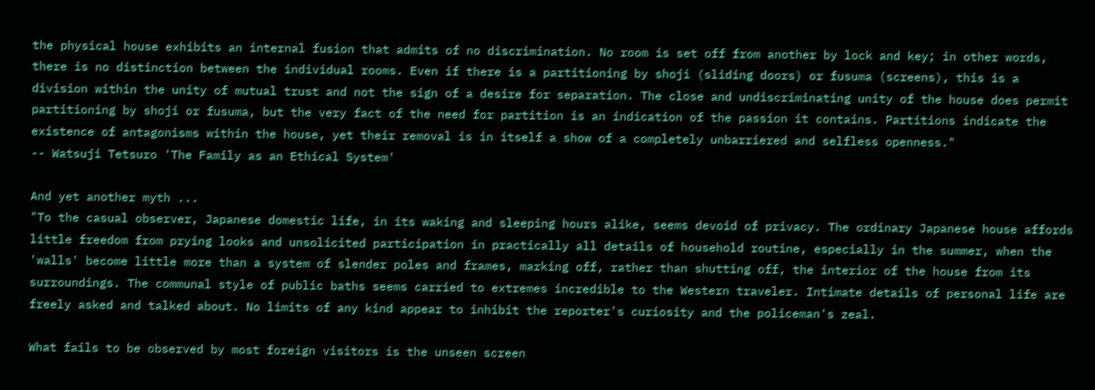the physical house exhibits an internal fusion that admits of no discrimination. No room is set off from another by lock and key; in other words, there is no distinction between the individual rooms. Even if there is a partitioning by shoji (sliding doors) or fusuma (screens), this is a division within the unity of mutual trust and not the sign of a desire for separation. The close and undiscriminating unity of the house does permit partitioning by shoji or fusuma, but the very fact of the need for partition is an indication of the passion it contains. Partitions indicate the existence of antagonisms within the house, yet their removal is in itself a show of a completely unbarriered and selfless openness."
-- Watsuji Tetsuro 'The Family as an Ethical System'

And yet another myth ...
"To the casual observer, Japanese domestic life, in its waking and sleeping hours alike, seems devoid of privacy. The ordinary Japanese house affords little freedom from prying looks and unsolicited participation in practically all details of household routine, especially in the summer, when the 'walls' become little more than a system of slender poles and frames, marking off, rather than shutting off, the interior of the house from its surroundings. The communal style of public baths seems carried to extremes incredible to the Western traveler. Intimate details of personal life are freely asked and talked about. No limits of any kind appear to inhibit the reporter's curiosity and the policeman's zeal.

What fails to be observed by most foreign visitors is the unseen screen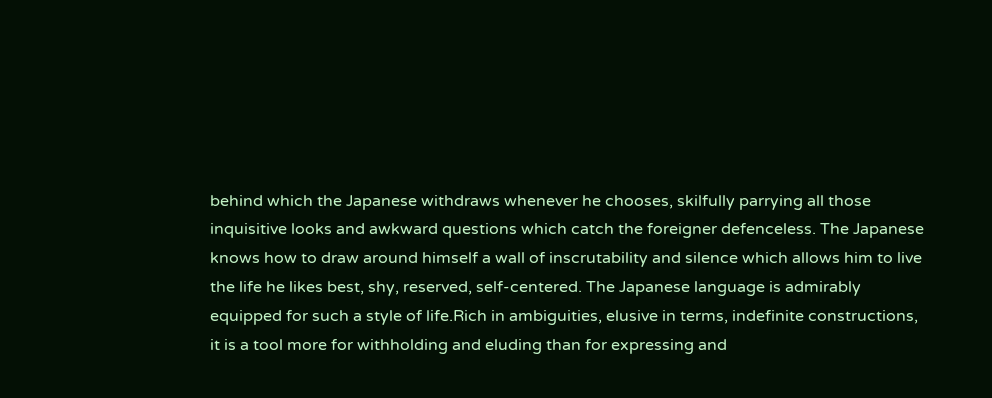behind which the Japanese withdraws whenever he chooses, skilfully parrying all those inquisitive looks and awkward questions which catch the foreigner defenceless. The Japanese knows how to draw around himself a wall of inscrutability and silence which allows him to live the life he likes best, shy, reserved, self-centered. The Japanese language is admirably equipped for such a style of life.Rich in ambiguities, elusive in terms, indefinite constructions, it is a tool more for withholding and eluding than for expressing and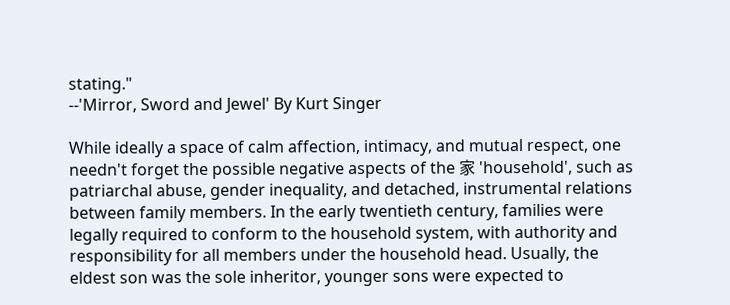stating."
--'Mirror, Sword and Jewel' By Kurt Singer

While ideally a space of calm affection, intimacy, and mutual respect, one needn't forget the possible negative aspects of the 家 'household', such as patriarchal abuse, gender inequality, and detached, instrumental relations between family members. In the early twentieth century, families were legally required to conform to the household system, with authority and responsibility for all members under the household head. Usually, the eldest son was the sole inheritor, younger sons were expected to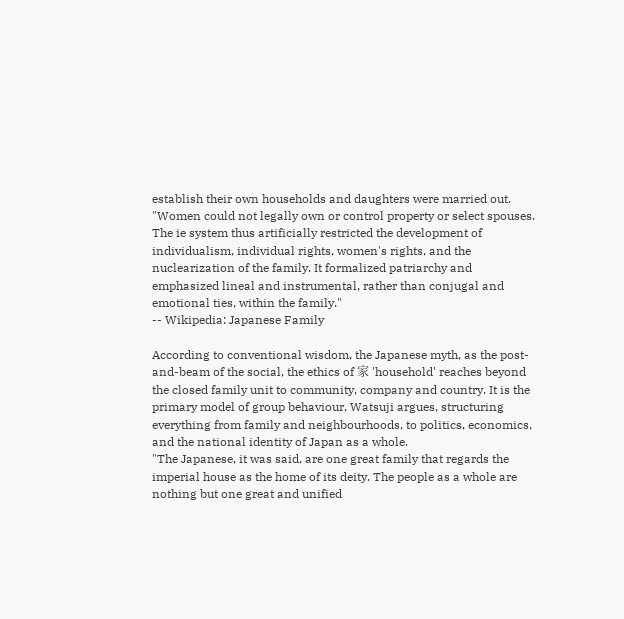establish their own households and daughters were married out.
"Women could not legally own or control property or select spouses. The ie system thus artificially restricted the development of individualism, individual rights, women's rights, and the nuclearization of the family. It formalized patriarchy and emphasized lineal and instrumental, rather than conjugal and emotional ties, within the family."
-- Wikipedia: Japanese Family

According to conventional wisdom, the Japanese myth, as the post-and-beam of the social, the ethics of 家 'household' reaches beyond the closed family unit to community, company and country. It is the primary model of group behaviour, Watsuji argues, structuring everything from family and neighbourhoods, to politics, economics, and the national identity of Japan as a whole.
"The Japanese, it was said, are one great family that regards the imperial house as the home of its deity. The people as a whole are nothing but one great and unified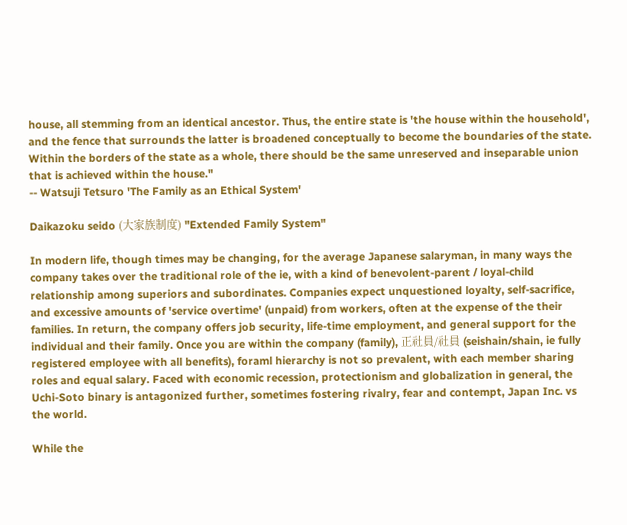house, all stemming from an identical ancestor. Thus, the entire state is 'the house within the household', and the fence that surrounds the latter is broadened conceptually to become the boundaries of the state. Within the borders of the state as a whole, there should be the same unreserved and inseparable union that is achieved within the house."
-- Watsuji Tetsuro 'The Family as an Ethical System'

Daikazoku seido (大家族制度) "Extended Family System"

In modern life, though times may be changing, for the average Japanese salaryman, in many ways the company takes over the traditional role of the ie, with a kind of benevolent-parent / loyal-child relationship among superiors and subordinates. Companies expect unquestioned loyalty, self-sacrifice, and excessive amounts of 'service overtime' (unpaid) from workers, often at the expense of the their families. In return, the company offers job security, life-time employment, and general support for the individual and their family. Once you are within the company (family), 正社員/社員 (seishain/shain, ie fully registered employee with all benefits), foraml hierarchy is not so prevalent, with each member sharing roles and equal salary. Faced with economic recession, protectionism and globalization in general, the Uchi-Soto binary is antagonized further, sometimes fostering rivalry, fear and contempt, Japan Inc. vs the world.

While the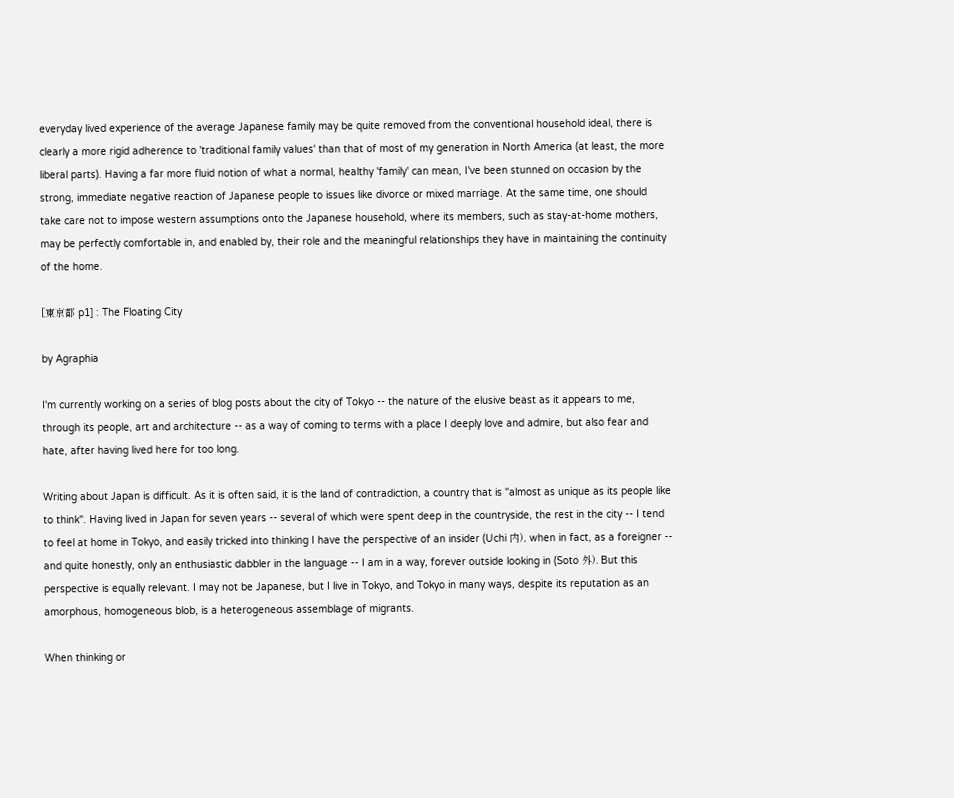everyday lived experience of the average Japanese family may be quite removed from the conventional household ideal, there is clearly a more rigid adherence to 'traditional family values' than that of most of my generation in North America (at least, the more liberal parts). Having a far more fluid notion of what a normal, healthy 'family' can mean, I've been stunned on occasion by the strong, immediate negative reaction of Japanese people to issues like divorce or mixed marriage. At the same time, one should take care not to impose western assumptions onto the Japanese household, where its members, such as stay-at-home mothers, may be perfectly comfortable in, and enabled by, their role and the meaningful relationships they have in maintaining the continuity of the home.

[東京都 p1] : The Floating City

by Agraphia

I'm currently working on a series of blog posts about the city of Tokyo -- the nature of the elusive beast as it appears to me, through its people, art and architecture -- as a way of coming to terms with a place I deeply love and admire, but also fear and hate, after having lived here for too long.

Writing about Japan is difficult. As it is often said, it is the land of contradiction, a country that is "almost as unique as its people like to think". Having lived in Japan for seven years -- several of which were spent deep in the countryside, the rest in the city -- I tend to feel at home in Tokyo, and easily tricked into thinking I have the perspective of an insider (Uchi 内), when in fact, as a foreigner -- and quite honestly, only an enthusiastic dabbler in the language -- I am in a way, forever outside looking in (Soto 外). But this perspective is equally relevant. I may not be Japanese, but I live in Tokyo, and Tokyo in many ways, despite its reputation as an amorphous, homogeneous blob, is a heterogeneous assemblage of migrants.

When thinking or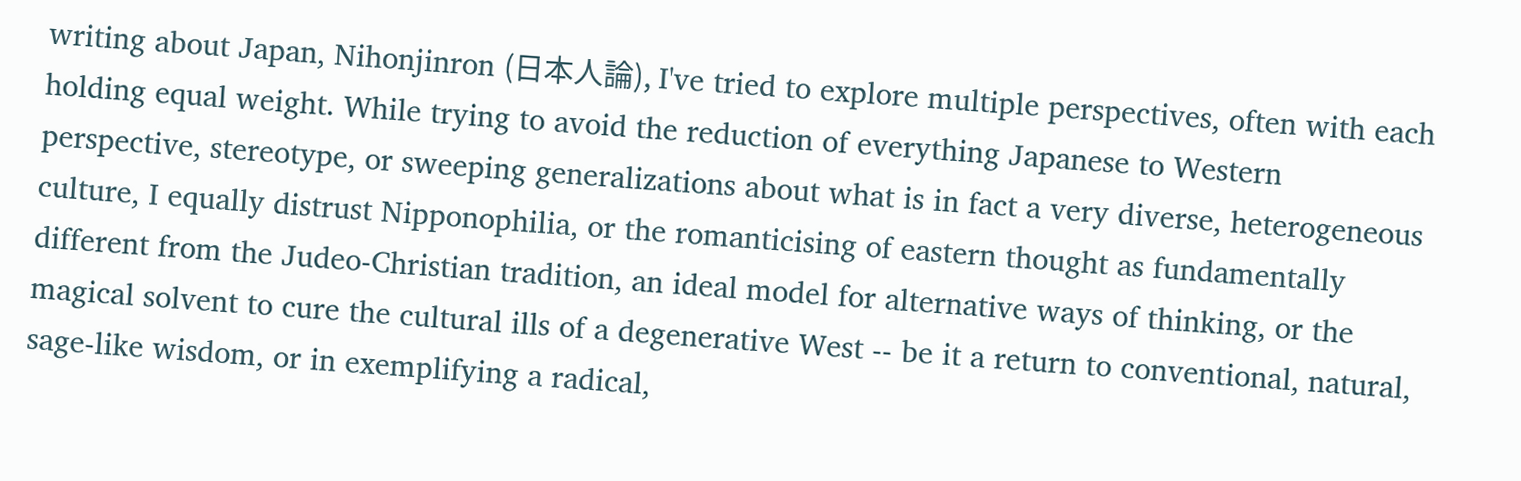writing about Japan, Nihonjinron (日本人論), I've tried to explore multiple perspectives, often with each holding equal weight. While trying to avoid the reduction of everything Japanese to Western perspective, stereotype, or sweeping generalizations about what is in fact a very diverse, heterogeneous culture, I equally distrust Nipponophilia, or the romanticising of eastern thought as fundamentally different from the Judeo-Christian tradition, an ideal model for alternative ways of thinking, or the magical solvent to cure the cultural ills of a degenerative West -- be it a return to conventional, natural, sage-like wisdom, or in exemplifying a radical,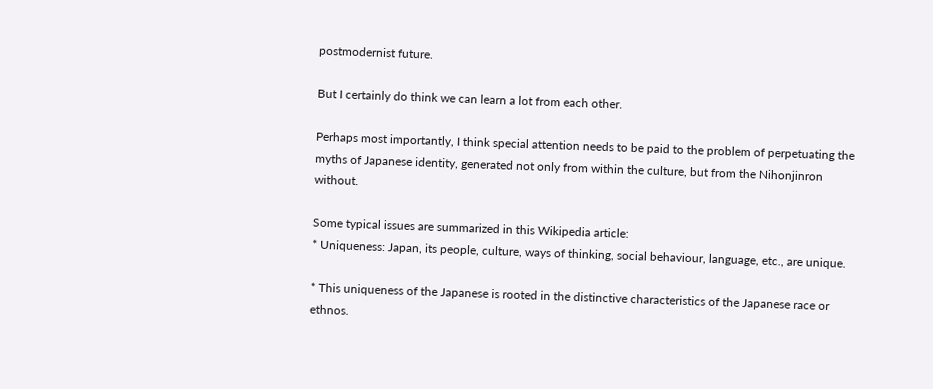postmodernist future.

But I certainly do think we can learn a lot from each other.

Perhaps most importantly, I think special attention needs to be paid to the problem of perpetuating the myths of Japanese identity, generated not only from within the culture, but from the Nihonjinron without.

Some typical issues are summarized in this Wikipedia article:
* Uniqueness: Japan, its people, culture, ways of thinking, social behaviour, language, etc., are unique.

* This uniqueness of the Japanese is rooted in the distinctive characteristics of the Japanese race or ethnos.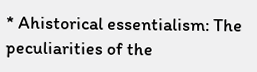* Ahistorical essentialism: The peculiarities of the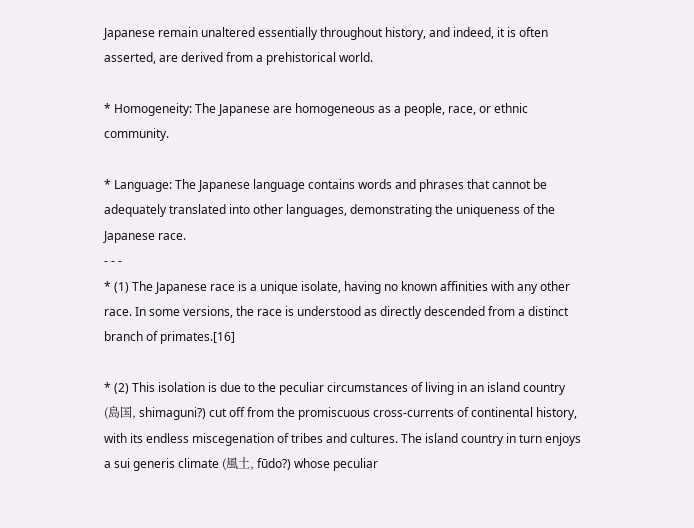Japanese remain unaltered essentially throughout history, and indeed, it is often asserted, are derived from a prehistorical world.

* Homogeneity: The Japanese are homogeneous as a people, race, or ethnic community.

* Language: The Japanese language contains words and phrases that cannot be adequately translated into other languages, demonstrating the uniqueness of the Japanese race.
- - -
* (1) The Japanese race is a unique isolate, having no known affinities with any other race. In some versions, the race is understood as directly descended from a distinct branch of primates.[16]

* (2) This isolation is due to the peculiar circumstances of living in an island country (島国, shimaguni?) cut off from the promiscuous cross-currents of continental history, with its endless miscegenation of tribes and cultures. The island country in turn enjoys a sui generis climate (風土, fūdo?) whose peculiar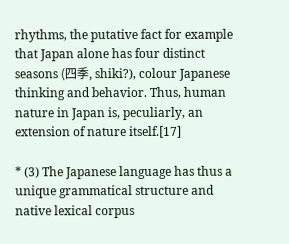rhythms, the putative fact for example that Japan alone has four distinct seasons (四季, shiki?), colour Japanese thinking and behavior. Thus, human nature in Japan is, peculiarly, an extension of nature itself.[17]

* (3) The Japanese language has thus a unique grammatical structure and native lexical corpus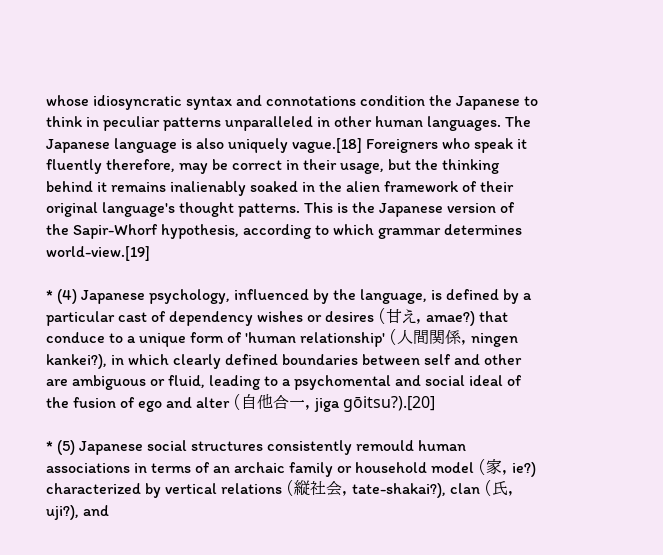whose idiosyncratic syntax and connotations condition the Japanese to think in peculiar patterns unparalleled in other human languages. The Japanese language is also uniquely vague.[18] Foreigners who speak it fluently therefore, may be correct in their usage, but the thinking behind it remains inalienably soaked in the alien framework of their original language's thought patterns. This is the Japanese version of the Sapir-Whorf hypothesis, according to which grammar determines world-view.[19]

* (4) Japanese psychology, influenced by the language, is defined by a particular cast of dependency wishes or desires (甘え, amae?) that conduce to a unique form of 'human relationship' (人間関係, ningen kankei?), in which clearly defined boundaries between self and other are ambiguous or fluid, leading to a psychomental and social ideal of the fusion of ego and alter (自他合一, jiga gōitsu?).[20]

* (5) Japanese social structures consistently remould human associations in terms of an archaic family or household model (家, ie?) characterized by vertical relations (縦社会, tate-shakai?), clan (氏, uji?), and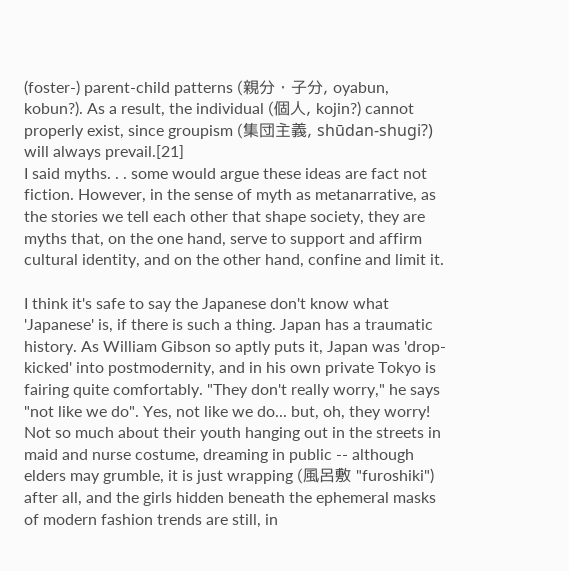(foster-) parent-child patterns (親分・子分, oyabun, kobun?). As a result, the individual (個人, kojin?) cannot properly exist, since groupism (集団主義, shūdan-shugi?) will always prevail.[21]
I said myths. . . some would argue these ideas are fact not fiction. However, in the sense of myth as metanarrative, as the stories we tell each other that shape society, they are myths that, on the one hand, serve to support and affirm cultural identity, and on the other hand, confine and limit it.

I think it's safe to say the Japanese don't know what 'Japanese' is, if there is such a thing. Japan has a traumatic history. As William Gibson so aptly puts it, Japan was 'drop-kicked' into postmodernity, and in his own private Tokyo is fairing quite comfortably. "They don't really worry," he says "not like we do". Yes, not like we do... but, oh, they worry! Not so much about their youth hanging out in the streets in maid and nurse costume, dreaming in public -- although elders may grumble, it is just wrapping (風呂敷 "furoshiki") after all, and the girls hidden beneath the ephemeral masks of modern fashion trends are still, in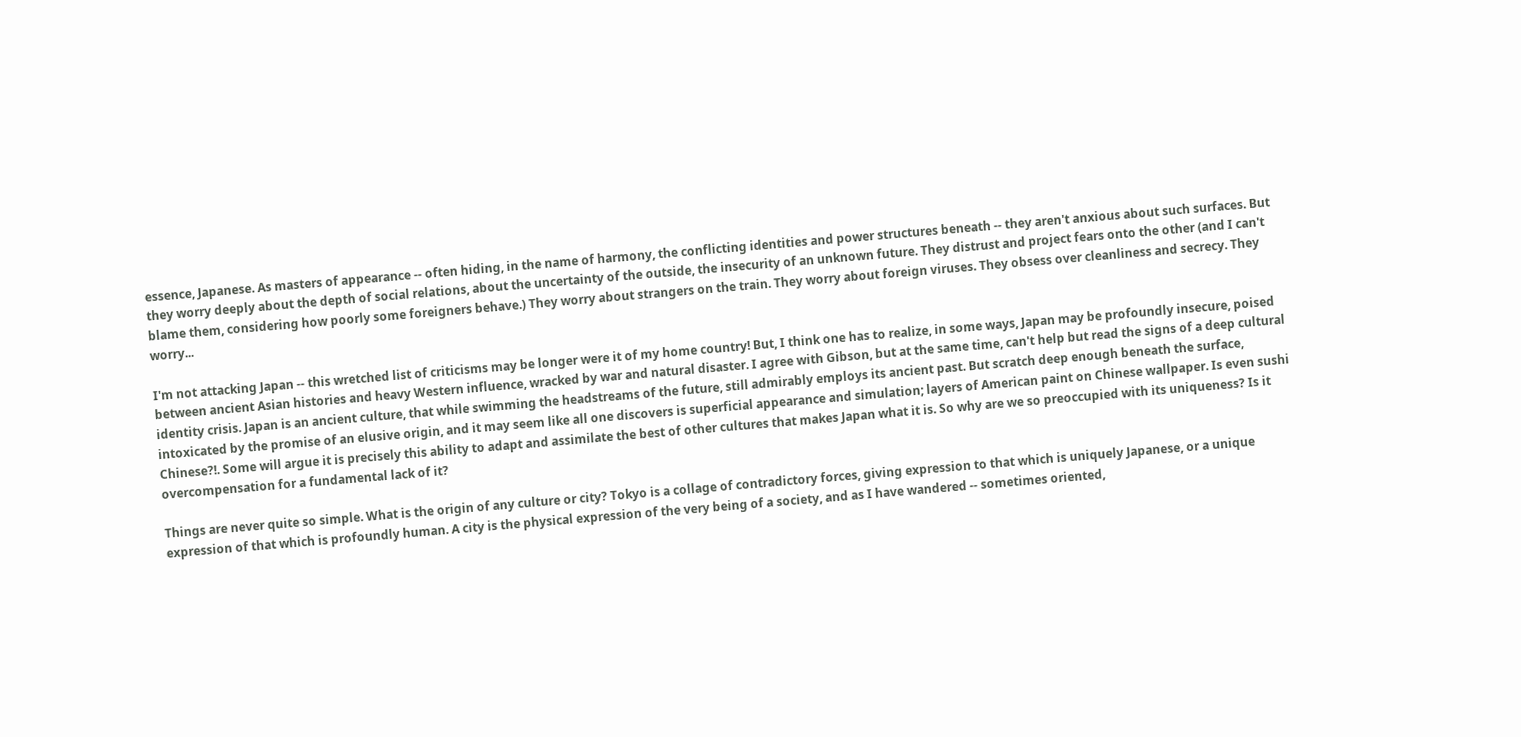essence, Japanese. As masters of appearance -- often hiding, in the name of harmony, the conflicting identities and power structures beneath -- they aren't anxious about such surfaces. But they worry deeply about the depth of social relations, about the uncertainty of the outside, the insecurity of an unknown future. They distrust and project fears onto the other (and I can't blame them, considering how poorly some foreigners behave.) They worry about strangers on the train. They worry about foreign viruses. They obsess over cleanliness and secrecy. They worry...

I'm not attacking Japan -- this wretched list of criticisms may be longer were it of my home country! But, I think one has to realize, in some ways, Japan may be profoundly insecure, poised between ancient Asian histories and heavy Western influence, wracked by war and natural disaster. I agree with Gibson, but at the same time, can't help but read the signs of a deep cultural identity crisis. Japan is an ancient culture, that while swimming the headstreams of the future, still admirably employs its ancient past. But scratch deep enough beneath the surface, intoxicated by the promise of an elusive origin, and it may seem like all one discovers is superficial appearance and simulation; layers of American paint on Chinese wallpaper. Is even sushi Chinese?!. Some will argue it is precisely this ability to adapt and assimilate the best of other cultures that makes Japan what it is. So why are we so preoccupied with its uniqueness? Is it overcompensation for a fundamental lack of it?

Things are never quite so simple. What is the origin of any culture or city? Tokyo is a collage of contradictory forces, giving expression to that which is uniquely Japanese, or a unique expression of that which is profoundly human. A city is the physical expression of the very being of a society, and as I have wandered -- sometimes oriented,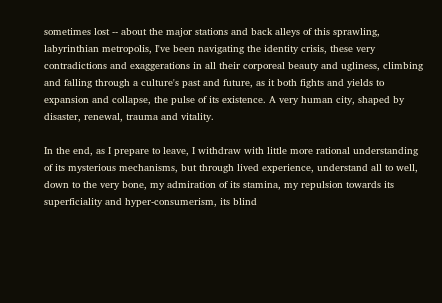sometimes lost -- about the major stations and back alleys of this sprawling, labyrinthian metropolis, I've been navigating the identity crisis, these very contradictions and exaggerations in all their corporeal beauty and ugliness, climbing and falling through a culture's past and future, as it both fights and yields to expansion and collapse, the pulse of its existence. A very human city, shaped by disaster, renewal, trauma and vitality.

In the end, as I prepare to leave, I withdraw with little more rational understanding of its mysterious mechanisms, but through lived experience, understand all to well, down to the very bone, my admiration of its stamina, my repulsion towards its superficiality and hyper-consumerism, its blind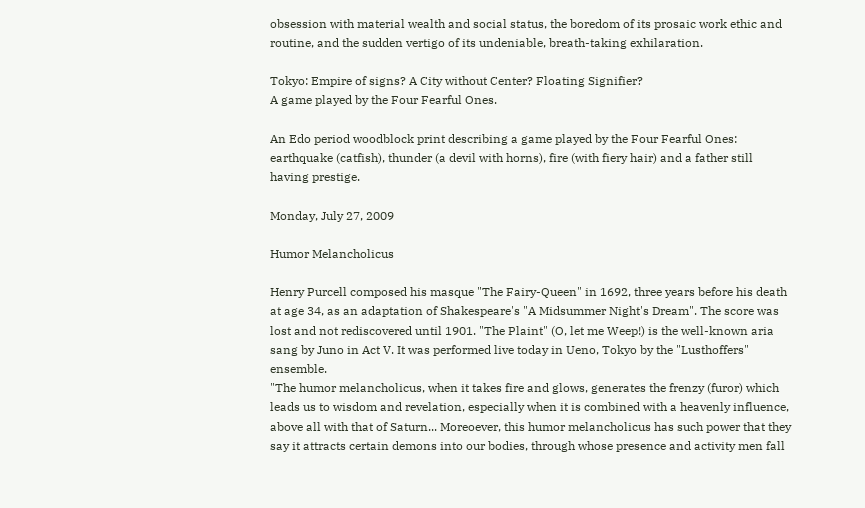obsession with material wealth and social status, the boredom of its prosaic work ethic and routine, and the sudden vertigo of its undeniable, breath-taking exhilaration.

Tokyo: Empire of signs? A City without Center? Floating Signifier?
A game played by the Four Fearful Ones.

An Edo period woodblock print describing a game played by the Four Fearful Ones: earthquake (catfish), thunder (a devil with horns), fire (with fiery hair) and a father still having prestige.

Monday, July 27, 2009

Humor Melancholicus

Henry Purcell composed his masque "The Fairy-Queen" in 1692, three years before his death at age 34, as an adaptation of Shakespeare's "A Midsummer Night's Dream". The score was lost and not rediscovered until 1901. "The Plaint" (O, let me Weep!) is the well-known aria sang by Juno in Act V. It was performed live today in Ueno, Tokyo by the "Lusthoffers" ensemble.
"The humor melancholicus, when it takes fire and glows, generates the frenzy (furor) which leads us to wisdom and revelation, especially when it is combined with a heavenly influence, above all with that of Saturn... Moreoever, this humor melancholicus has such power that they say it attracts certain demons into our bodies, through whose presence and activity men fall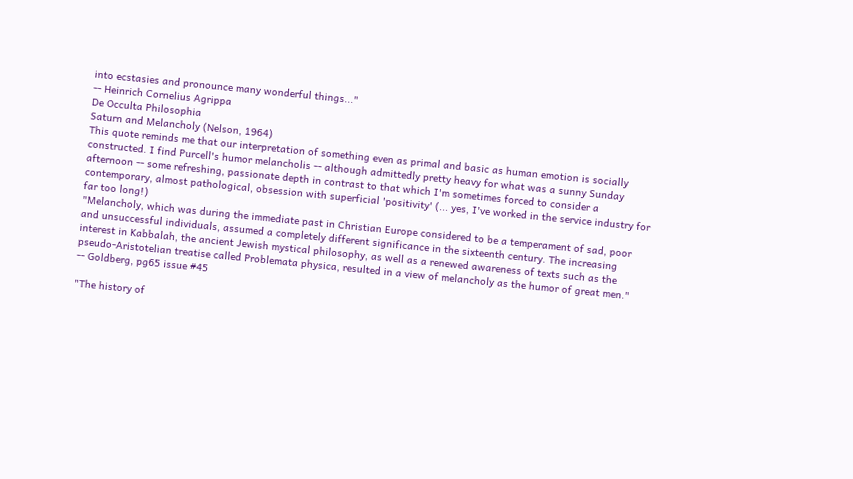into ecstasies and pronounce many wonderful things..."
-- Heinrich Cornelius Agrippa
De Occulta Philosophia
Saturn and Melancholy (Nelson, 1964)
This quote reminds me that our interpretation of something even as primal and basic as human emotion is socially constructed. I find Purcell's humor melancholis -- although admittedly pretty heavy for what was a sunny Sunday afternoon -- some refreshing, passionate depth in contrast to that which I'm sometimes forced to consider a contemporary, almost pathological, obsession with superficial 'positivity' (... yes, I've worked in the service industry for far too long!)
"Melancholy, which was during the immediate past in Christian Europe considered to be a temperament of sad, poor and unsuccessful individuals, assumed a completely different significance in the sixteenth century. The increasing interest in Kabbalah, the ancient Jewish mystical philosophy, as well as a renewed awareness of texts such as the pseudo-Aristotelian treatise called Problemata physica, resulted in a view of melancholy as the humor of great men."
-- Goldberg, pg65 issue #45

"The history of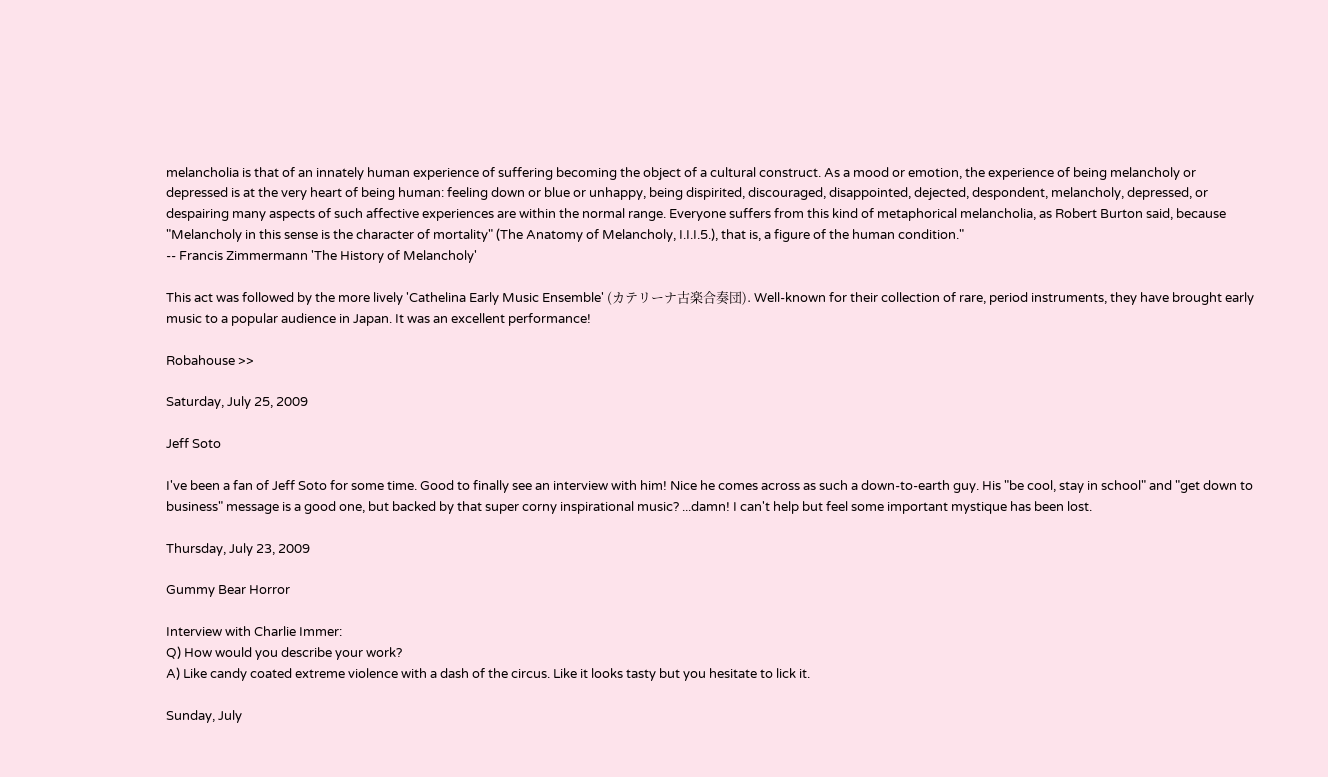melancholia is that of an innately human experience of suffering becoming the object of a cultural construct. As a mood or emotion, the experience of being melancholy or depressed is at the very heart of being human: feeling down or blue or unhappy, being dispirited, discouraged, disappointed, dejected, despondent, melancholy, depressed, or despairing many aspects of such affective experiences are within the normal range. Everyone suffers from this kind of metaphorical melancholia, as Robert Burton said, because "Melancholy in this sense is the character of mortality" (The Anatomy of Melancholy, I.I.I.5.), that is, a figure of the human condition."
-- Francis Zimmermann 'The History of Melancholy'

This act was followed by the more lively 'Cathelina Early Music Ensemble' (カテリーナ古楽合奏団). Well-known for their collection of rare, period instruments, they have brought early music to a popular audience in Japan. It was an excellent performance!

Robahouse >>

Saturday, July 25, 2009

Jeff Soto

I've been a fan of Jeff Soto for some time. Good to finally see an interview with him! Nice he comes across as such a down-to-earth guy. His "be cool, stay in school" and "get down to business" message is a good one, but backed by that super corny inspirational music? ...damn! I can't help but feel some important mystique has been lost.

Thursday, July 23, 2009

Gummy Bear Horror

Interview with Charlie Immer:
Q) How would you describe your work?
A) Like candy coated extreme violence with a dash of the circus. Like it looks tasty but you hesitate to lick it.

Sunday, July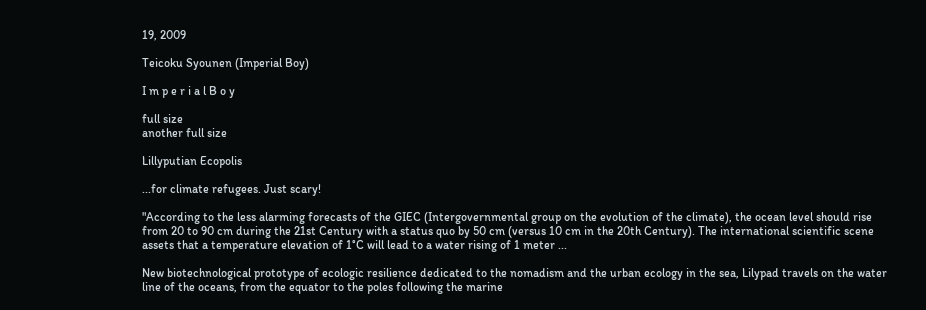19, 2009

Teicoku Syounen (Imperial Boy)

I m p e r i a l B o y

full size
another full size

Lillyputian Ecopolis

...for climate refugees. Just scary!

"According to the less alarming forecasts of the GIEC (Intergovernmental group on the evolution of the climate), the ocean level should rise from 20 to 90 cm during the 21st Century with a status quo by 50 cm (versus 10 cm in the 20th Century). The international scientific scene assets that a temperature elevation of 1°C will lead to a water rising of 1 meter ...

New biotechnological prototype of ecologic resilience dedicated to the nomadism and the urban ecology in the sea, Lilypad travels on the water line of the oceans, from the equator to the poles following the marine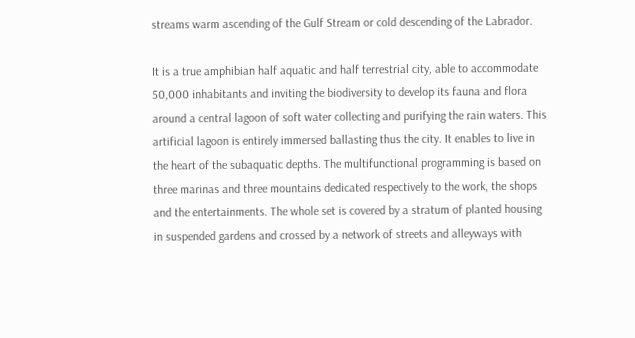streams warm ascending of the Gulf Stream or cold descending of the Labrador.

It is a true amphibian half aquatic and half terrestrial city, able to accommodate 50,000 inhabitants and inviting the biodiversity to develop its fauna and flora around a central lagoon of soft water collecting and purifying the rain waters. This artificial lagoon is entirely immersed ballasting thus the city. It enables to live in the heart of the subaquatic depths. The multifunctional programming is based on three marinas and three mountains dedicated respectively to the work, the shops and the entertainments. The whole set is covered by a stratum of planted housing in suspended gardens and crossed by a network of streets and alleyways with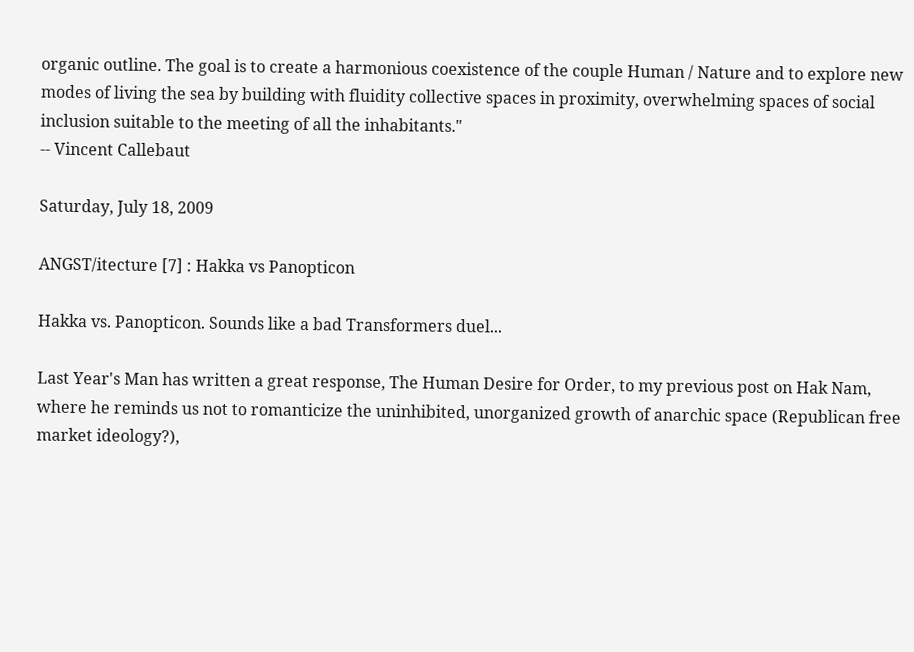organic outline. The goal is to create a harmonious coexistence of the couple Human / Nature and to explore new modes of living the sea by building with fluidity collective spaces in proximity, overwhelming spaces of social inclusion suitable to the meeting of all the inhabitants."
-- Vincent Callebaut

Saturday, July 18, 2009

ANGST/itecture [7] : Hakka vs Panopticon

Hakka vs. Panopticon. Sounds like a bad Transformers duel...

Last Year's Man has written a great response, The Human Desire for Order, to my previous post on Hak Nam, where he reminds us not to romanticize the uninhibited, unorganized growth of anarchic space (Republican free market ideology?),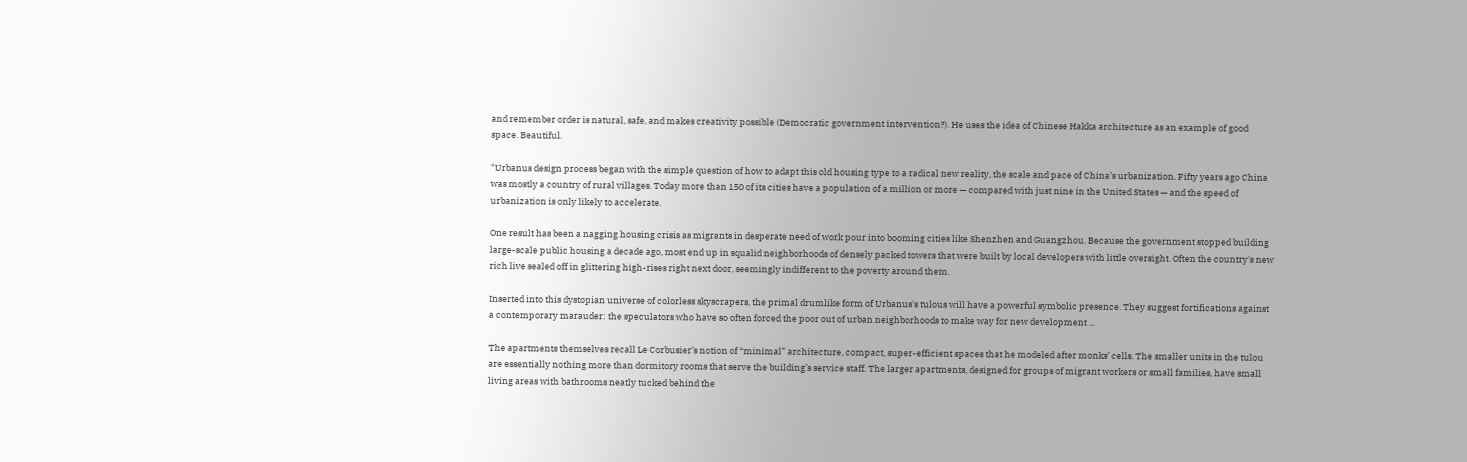and remember order is natural, safe, and makes creativity possible (Democratic government intervention?). He uses the idea of Chinese Hakka architecture as an example of good space. Beautiful.

"Urbanus design process began with the simple question of how to adapt this old housing type to a radical new reality, the scale and pace of China’s urbanization. Fifty years ago China was mostly a country of rural villages. Today more than 150 of its cities have a population of a million or more — compared with just nine in the United States — and the speed of urbanization is only likely to accelerate.

One result has been a nagging housing crisis as migrants in desperate need of work pour into booming cities like Shenzhen and Guangzhou. Because the government stopped building large-scale public housing a decade ago, most end up in squalid neighborhoods of densely packed towers that were built by local developers with little oversight. Often the country's new rich live sealed off in glittering high-rises right next door, seemingly indifferent to the poverty around them.

Inserted into this dystopian universe of colorless skyscrapers, the primal drumlike form of Urbanus's tulous will have a powerful symbolic presence. They suggest fortifications against a contemporary marauder: the speculators who have so often forced the poor out of urban neighborhoods to make way for new development ...

The apartments themselves recall Le Corbusier’s notion of “minimal” architecture, compact, super-efficient spaces that he modeled after monks’ cells. The smaller units in the tulou are essentially nothing more than dormitory rooms that serve the building’s service staff. The larger apartments, designed for groups of migrant workers or small families, have small living areas with bathrooms neatly tucked behind the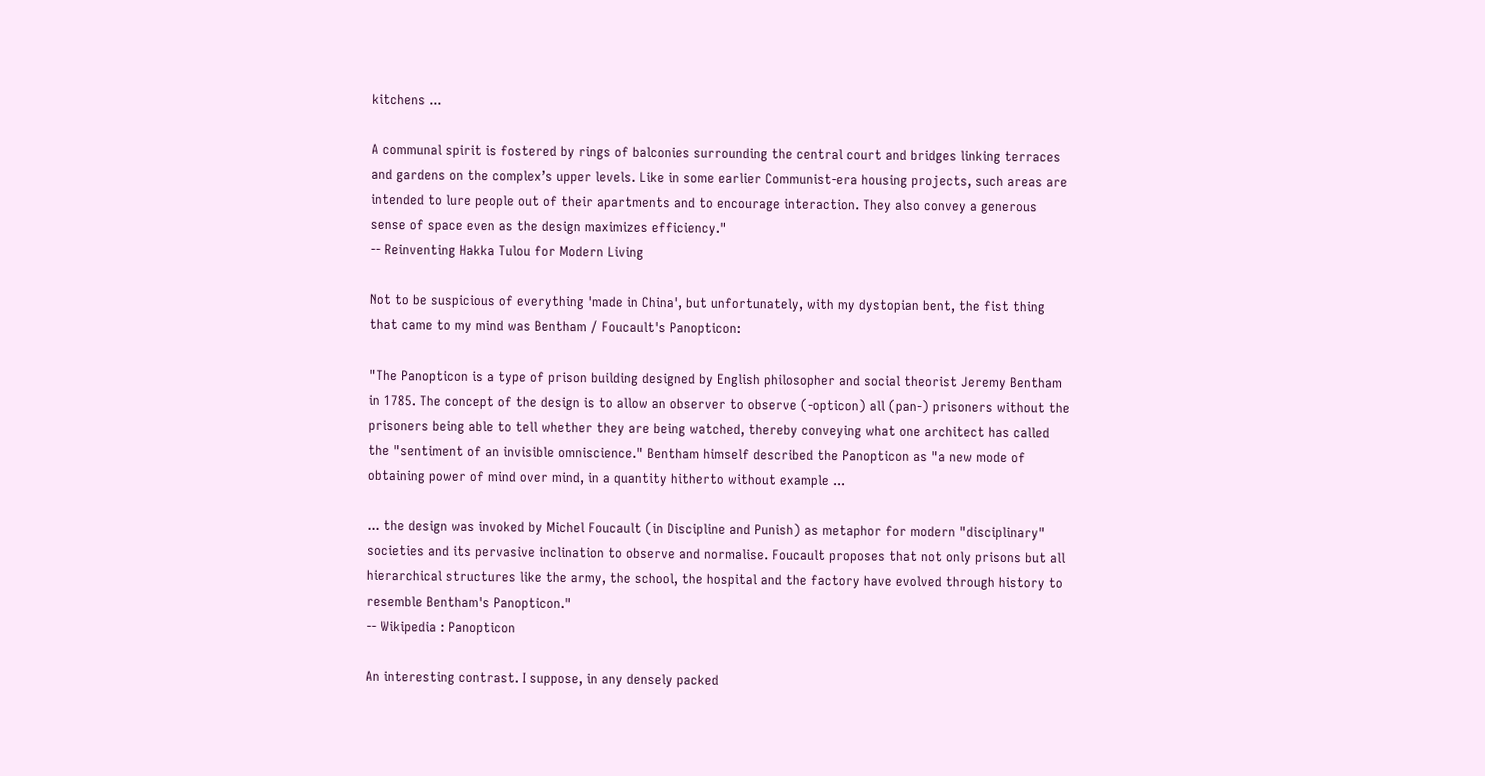kitchens ...

A communal spirit is fostered by rings of balconies surrounding the central court and bridges linking terraces and gardens on the complex’s upper levels. Like in some earlier Communist-era housing projects, such areas are intended to lure people out of their apartments and to encourage interaction. They also convey a generous sense of space even as the design maximizes efficiency."
-- Reinventing Hakka Tulou for Modern Living

Not to be suspicious of everything 'made in China', but unfortunately, with my dystopian bent, the fist thing that came to my mind was Bentham / Foucault's Panopticon:

"The Panopticon is a type of prison building designed by English philosopher and social theorist Jeremy Bentham in 1785. The concept of the design is to allow an observer to observe (-opticon) all (pan-) prisoners without the prisoners being able to tell whether they are being watched, thereby conveying what one architect has called the "sentiment of an invisible omniscience." Bentham himself described the Panopticon as "a new mode of obtaining power of mind over mind, in a quantity hitherto without example ...

... the design was invoked by Michel Foucault (in Discipline and Punish) as metaphor for modern "disciplinary" societies and its pervasive inclination to observe and normalise. Foucault proposes that not only prisons but all hierarchical structures like the army, the school, the hospital and the factory have evolved through history to resemble Bentham's Panopticon."
-- Wikipedia : Panopticon

An interesting contrast. I suppose, in any densely packed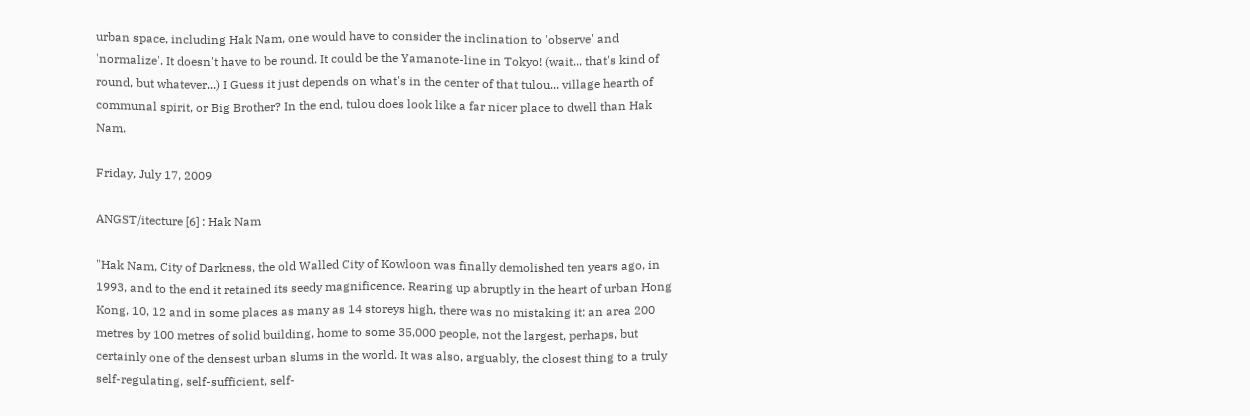urban space, including Hak Nam, one would have to consider the inclination to 'observe' and 'normalize'. It doesn't have to be round. It could be the Yamanote-line in Tokyo! (wait... that's kind of round, but whatever...) I Guess it just depends on what's in the center of that tulou... village hearth of communal spirit, or Big Brother? In the end, tulou does look like a far nicer place to dwell than Hak Nam.

Friday, July 17, 2009

ANGST/itecture [6] : Hak Nam

"Hak Nam, City of Darkness, the old Walled City of Kowloon was finally demolished ten years ago, in 1993, and to the end it retained its seedy magnificence. Rearing up abruptly in the heart of urban Hong Kong, 10, 12 and in some places as many as 14 storeys high, there was no mistaking it: an area 200 metres by 100 metres of solid building, home to some 35,000 people, not the largest, perhaps, but certainly one of the densest urban slums in the world. It was also, arguably, the closest thing to a truly self-regulating, self-sufficient, self-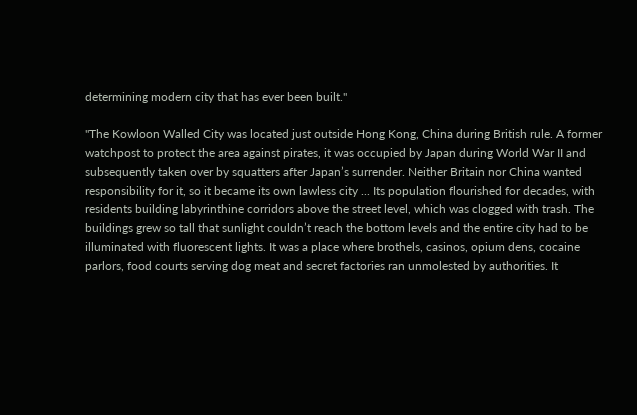determining modern city that has ever been built."

"The Kowloon Walled City was located just outside Hong Kong, China during British rule. A former watchpost to protect the area against pirates, it was occupied by Japan during World War II and subsequently taken over by squatters after Japan’s surrender. Neither Britain nor China wanted responsibility for it, so it became its own lawless city ... Its population flourished for decades, with residents building labyrinthine corridors above the street level, which was clogged with trash. The buildings grew so tall that sunlight couldn’t reach the bottom levels and the entire city had to be illuminated with fluorescent lights. It was a place where brothels, casinos, opium dens, cocaine parlors, food courts serving dog meat and secret factories ran unmolested by authorities. It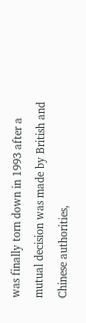was finally torn down in 1993 after a mutual decision was made by British and Chinese authorities,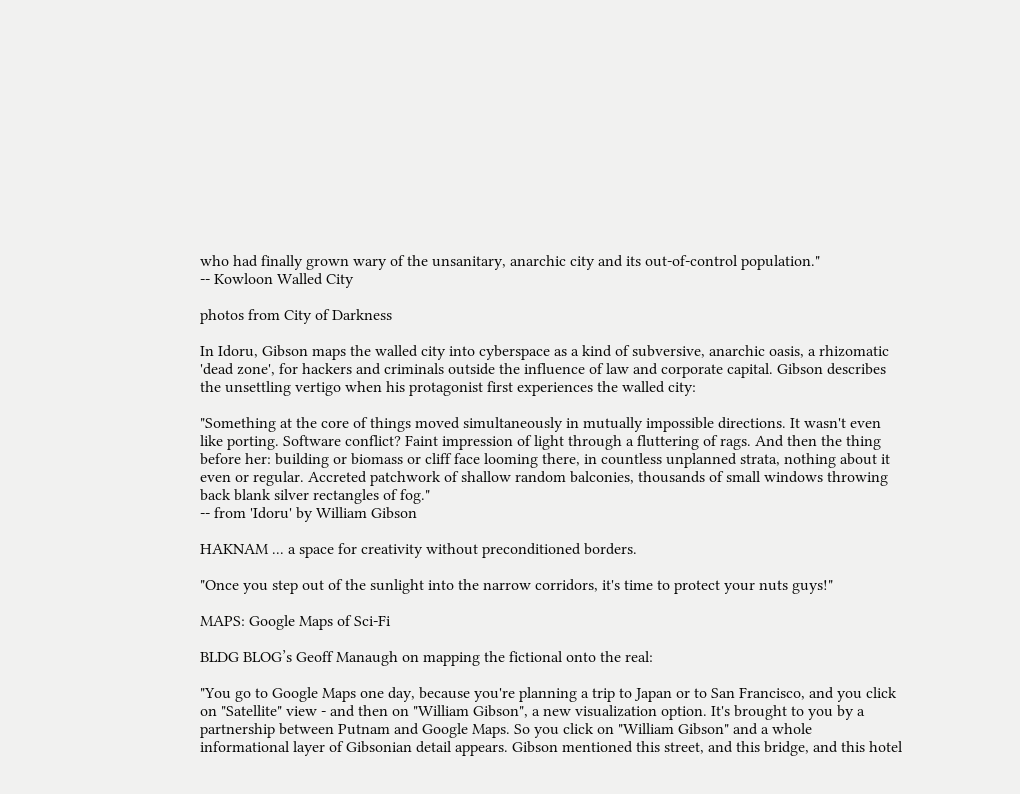who had finally grown wary of the unsanitary, anarchic city and its out-of-control population."
-- Kowloon Walled City

photos from City of Darkness

In Idoru, Gibson maps the walled city into cyberspace as a kind of subversive, anarchic oasis, a rhizomatic 'dead zone', for hackers and criminals outside the influence of law and corporate capital. Gibson describes the unsettling vertigo when his protagonist first experiences the walled city:

"Something at the core of things moved simultaneously in mutually impossible directions. It wasn't even like porting. Software conflict? Faint impression of light through a fluttering of rags. And then the thing before her: building or biomass or cliff face looming there, in countless unplanned strata, nothing about it even or regular. Accreted patchwork of shallow random balconies, thousands of small windows throwing back blank silver rectangles of fog."
-- from 'Idoru' by William Gibson

HAKNAM ... a space for creativity without preconditioned borders.

"Once you step out of the sunlight into the narrow corridors, it's time to protect your nuts guys!"

MAPS: Google Maps of Sci-Fi

BLDG BLOG’s Geoff Manaugh on mapping the fictional onto the real:

"You go to Google Maps one day, because you're planning a trip to Japan or to San Francisco, and you click on "Satellite" view - and then on "William Gibson", a new visualization option. It's brought to you by a partnership between Putnam and Google Maps. So you click on "William Gibson" and a whole informational layer of Gibsonian detail appears. Gibson mentioned this street, and this bridge, and this hotel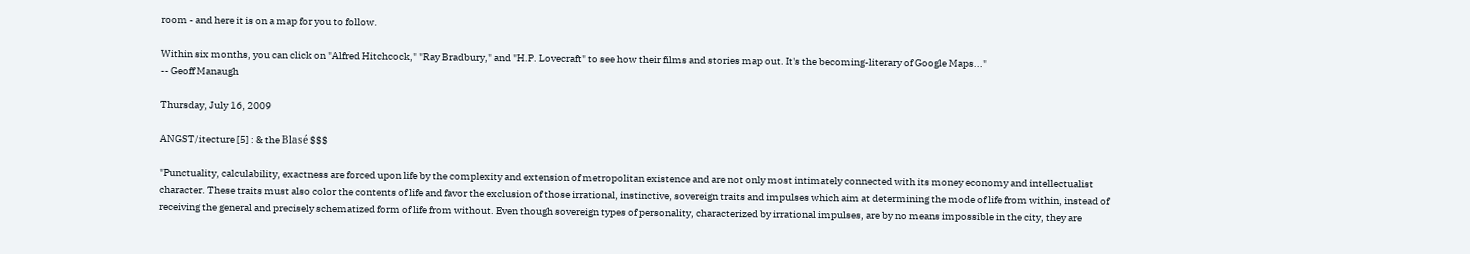room - and here it is on a map for you to follow.

Within six months, you can click on "Alfred Hitchcock," "Ray Bradbury," and "H.P. Lovecraft" to see how their films and stories map out. It's the becoming-literary of Google Maps..."
-- Geoff Manaugh

Thursday, July 16, 2009

ANGST/itecture [5] : & the Blasé $$$

"Punctuality, calculability, exactness are forced upon life by the complexity and extension of metropolitan existence and are not only most intimately connected with its money economy and intellectualist character. These traits must also color the contents of life and favor the exclusion of those irrational, instinctive, sovereign traits and impulses which aim at determining the mode of life from within, instead of receiving the general and precisely schematized form of life from without. Even though sovereign types of personality, characterized by irrational impulses, are by no means impossible in the city, they are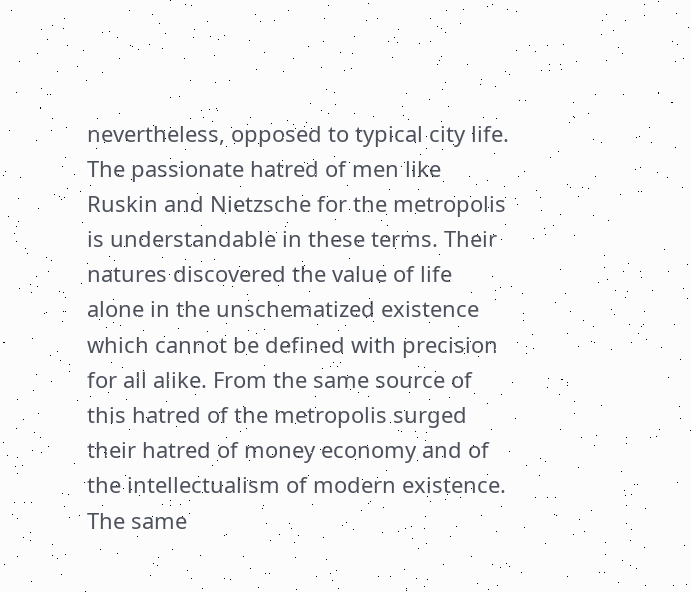nevertheless, opposed to typical city life. The passionate hatred of men like Ruskin and Nietzsche for the metropolis is understandable in these terms. Their natures discovered the value of life alone in the unschematized existence which cannot be defined with precision for all alike. From the same source of this hatred of the metropolis surged their hatred of money economy and of the intellectualism of modern existence.
The same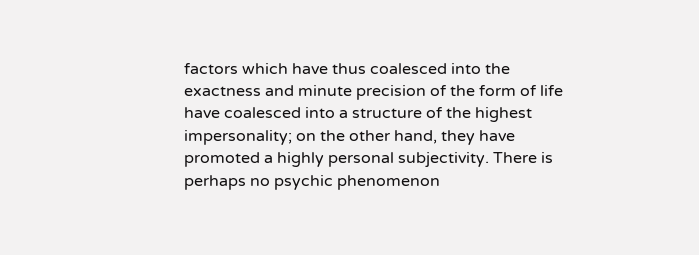factors which have thus coalesced into the exactness and minute precision of the form of life have coalesced into a structure of the highest impersonality; on the other hand, they have promoted a highly personal subjectivity. There is perhaps no psychic phenomenon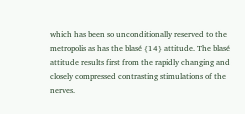which has been so unconditionally reserved to the metropolis as has the blasé {14} attitude. The blasé attitude results first from the rapidly changing and closely compressed contrasting stimulations of the nerves.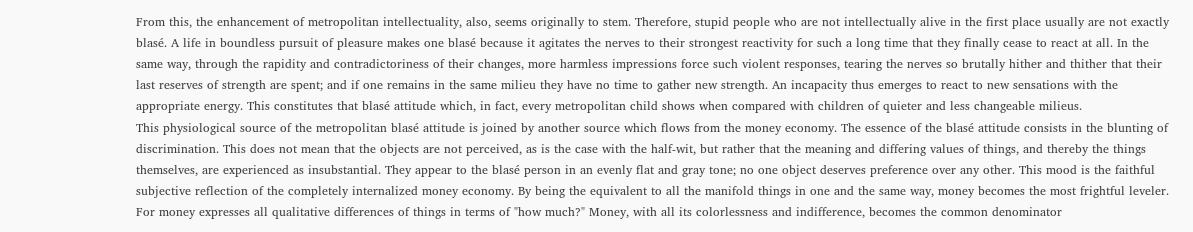From this, the enhancement of metropolitan intellectuality, also, seems originally to stem. Therefore, stupid people who are not intellectually alive in the first place usually are not exactly blasé. A life in boundless pursuit of pleasure makes one blasé because it agitates the nerves to their strongest reactivity for such a long time that they finally cease to react at all. In the same way, through the rapidity and contradictoriness of their changes, more harmless impressions force such violent responses, tearing the nerves so brutally hither and thither that their last reserves of strength are spent; and if one remains in the same milieu they have no time to gather new strength. An incapacity thus emerges to react to new sensations with the appropriate energy. This constitutes that blasé attitude which, in fact, every metropolitan child shows when compared with children of quieter and less changeable milieus.
This physiological source of the metropolitan blasé attitude is joined by another source which flows from the money economy. The essence of the blasé attitude consists in the blunting of discrimination. This does not mean that the objects are not perceived, as is the case with the half-wit, but rather that the meaning and differing values of things, and thereby the things themselves, are experienced as insubstantial. They appear to the blasé person in an evenly flat and gray tone; no one object deserves preference over any other. This mood is the faithful subjective reflection of the completely internalized money economy. By being the equivalent to all the manifold things in one and the same way, money becomes the most frightful leveler. For money expresses all qualitative differences of things in terms of "how much?" Money, with all its colorlessness and indifference, becomes the common denominator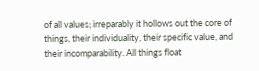of all values; irreparably it hollows out the core of things, their individuality, their specific value, and their incomparability. All things float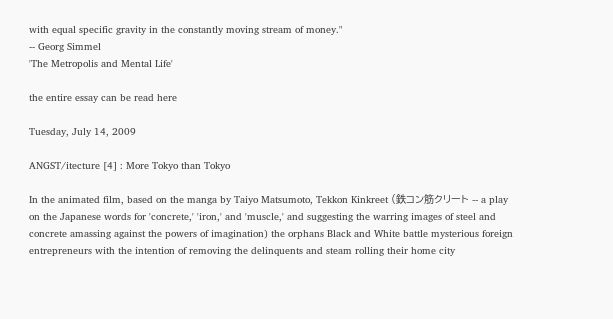with equal specific gravity in the constantly moving stream of money."
-- Georg Simmel
'The Metropolis and Mental Life'

the entire essay can be read here

Tuesday, July 14, 2009

ANGST/itecture [4] : More Tokyo than Tokyo

In the animated film, based on the manga by Taiyo Matsumoto, Tekkon Kinkreet (鉄コン筋クリート -- a play on the Japanese words for 'concrete,' 'iron,' and 'muscle,' and suggesting the warring images of steel and concrete amassing against the powers of imagination) the orphans Black and White battle mysterious foreign entrepreneurs with the intention of removing the delinquents and steam rolling their home city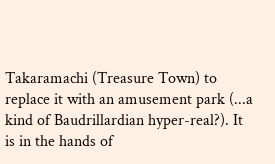Takaramachi (Treasure Town) to replace it with an amusement park (...a kind of Baudrillardian hyper-real?). It is in the hands of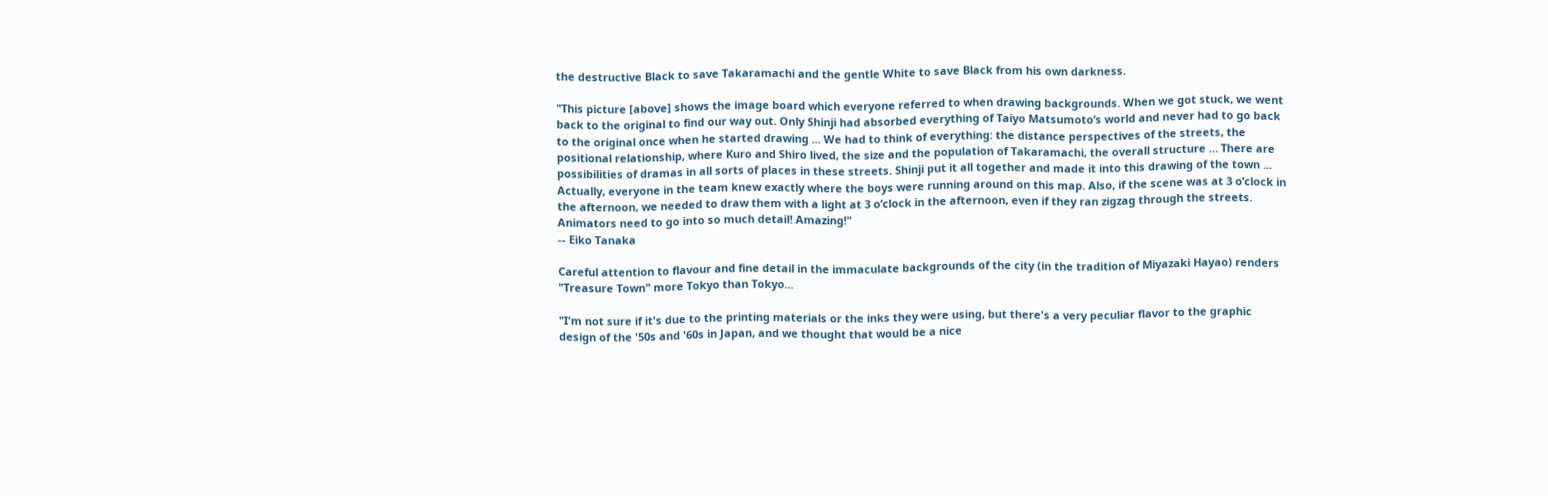the destructive Black to save Takaramachi and the gentle White to save Black from his own darkness.

"This picture [above] shows the image board which everyone referred to when drawing backgrounds. When we got stuck, we went back to the original to find our way out. Only Shinji had absorbed everything of Taiyo Matsumoto’s world and never had to go back to the original once when he started drawing ... We had to think of everything: the distance perspectives of the streets, the positional relationship, where Kuro and Shiro lived, the size and the population of Takaramachi, the overall structure … There are possibilities of dramas in all sorts of places in these streets. Shinji put it all together and made it into this drawing of the town ... Actually, everyone in the team knew exactly where the boys were running around on this map. Also, if the scene was at 3 o’clock in the afternoon, we needed to draw them with a light at 3 o’clock in the afternoon, even if they ran zigzag through the streets. Animators need to go into so much detail! Amazing!"
-- Eiko Tanaka

Careful attention to flavour and fine detail in the immaculate backgrounds of the city (in the tradition of Miyazaki Hayao) renders "Treasure Town" more Tokyo than Tokyo...

"I'm not sure if it's due to the printing materials or the inks they were using, but there's a very peculiar flavor to the graphic design of the '50s and '60s in Japan, and we thought that would be a nice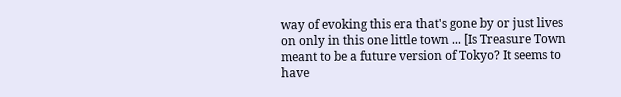way of evoking this era that's gone by or just lives on only in this one little town ... [Is Treasure Town meant to be a future version of Tokyo? It seems to have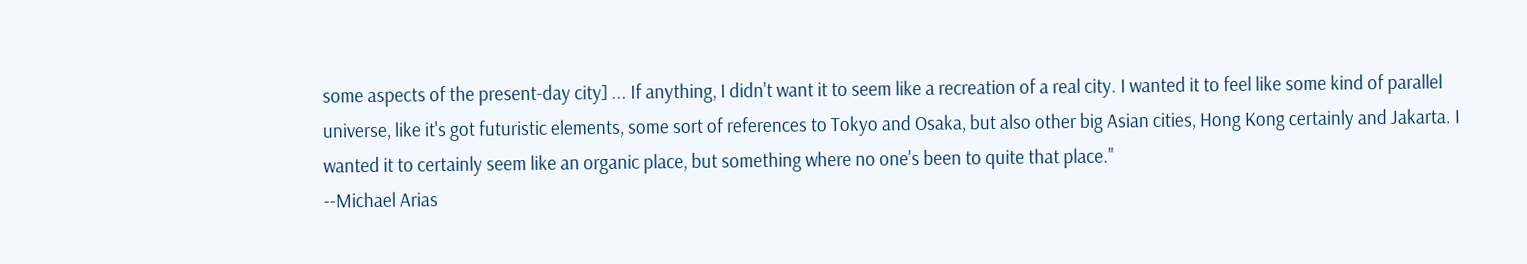some aspects of the present-day city] ... If anything, I didn't want it to seem like a recreation of a real city. I wanted it to feel like some kind of parallel universe, like it's got futuristic elements, some sort of references to Tokyo and Osaka, but also other big Asian cities, Hong Kong certainly and Jakarta. I wanted it to certainly seem like an organic place, but something where no one's been to quite that place."
--Michael Arias